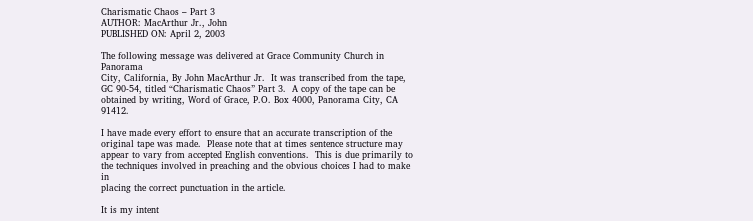Charismatic Chaos – Part 3
AUTHOR: MacArthur Jr., John
PUBLISHED ON: April 2, 2003

The following message was delivered at Grace Community Church in Panorama
City, California, By John MacArthur Jr.  It was transcribed from the tape,
GC 90-54, titled “Charismatic Chaos” Part 3.  A copy of the tape can be
obtained by writing, Word of Grace, P.O. Box 4000, Panorama City, CA 91412.

I have made every effort to ensure that an accurate transcription of the
original tape was made.  Please note that at times sentence structure may
appear to vary from accepted English conventions.  This is due primarily to
the techniques involved in preaching and the obvious choices I had to make in
placing the correct punctuation in the article.

It is my intent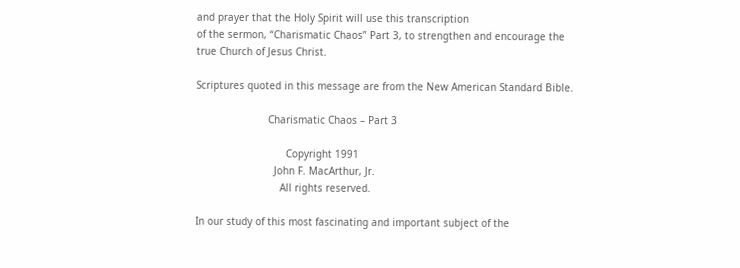and prayer that the Holy Spirit will use this transcription
of the sermon, “Charismatic Chaos” Part 3, to strengthen and encourage the
true Church of Jesus Christ.

Scriptures quoted in this message are from the New American Standard Bible.

                        Charismatic Chaos – Part 3

                              Copyright 1991
                          John F. MacArthur, Jr.
                            All rights reserved.

In our study of this most fascinating and important subject of the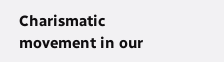Charismatic movement in our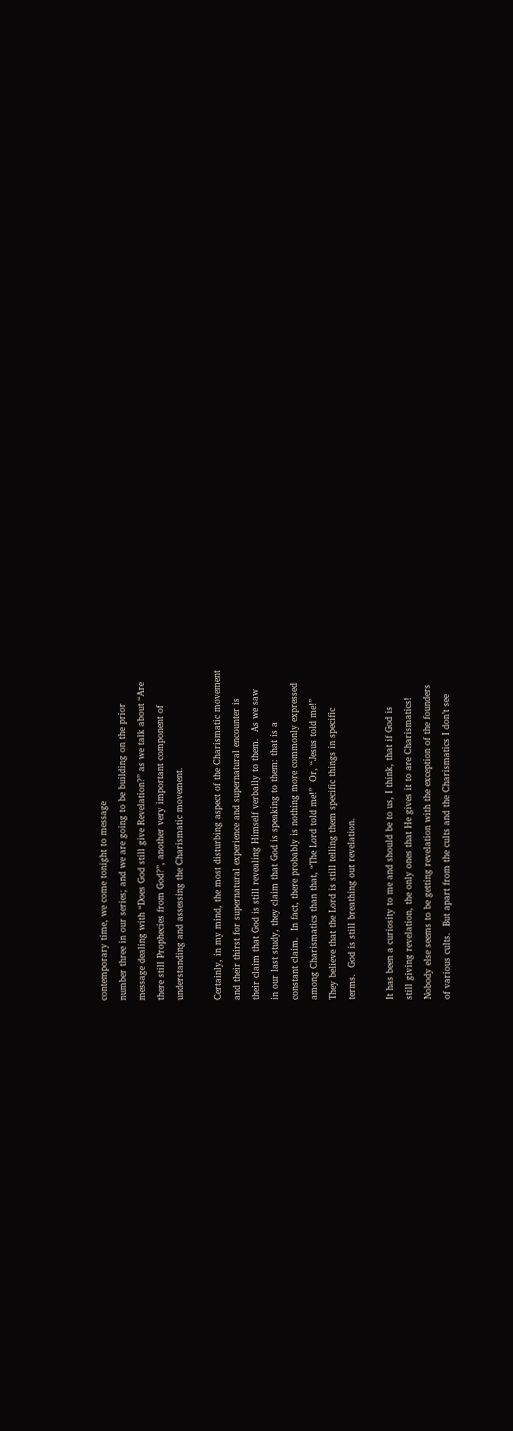contemporary time, we come tonight to message
number three in our series; and we are going to be building on the prior
message dealing with “Does God still give Revelation?” as we talk about “Are
there still Prophecies from God?”, another very important component of
understanding and assessing the Charismatic movement.

Certainly, in my mind, the most disturbing aspect of the Charismatic movement
and their thirst for supernatural experience and supernatural encounter is
their claim that God is still revealing Himself verbally to them.  As we saw
in our last study, they claim that God is speaking to them: that is a
constant claim.  In fact, there probably is nothing more commonly expressed
among Charismatics than that, “The Lord told me!”  Or, “Jesus told me!”
They believe that the Lord is still telling them specific things in specific
terms.  God is still breathing out revelation.

It has been a curiosity to me and should be to us, I think, that if God is
still giving revelation, the only ones that He gives it to are Charismatics!
Nobody else seems to be getting revelation with the exception of the founders
of various cults.  But apart from the cults and the Charismatics I don’t see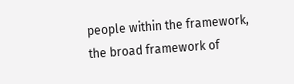people within the framework, the broad framework of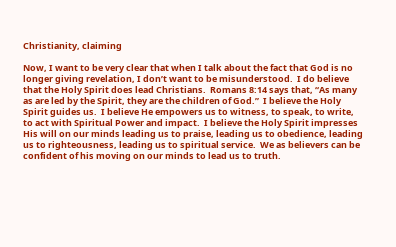Christianity, claiming

Now, I want to be very clear that when I talk about the fact that God is no
longer giving revelation, I don’t want to be misunderstood.  I do believe
that the Holy Spirit does lead Christians.  Romans 8:14 says that, “As many
as are led by the Spirit, they are the children of God.”  I believe the Holy
Spirit guides us.  I believe He empowers us to witness, to speak, to write,
to act with Spiritual Power and impact.  I believe the Holy Spirit impresses
His will on our minds leading us to praise, leading us to obedience, leading
us to righteousness, leading us to spiritual service.  We as believers can be
confident of his moving on our minds to lead us to truth.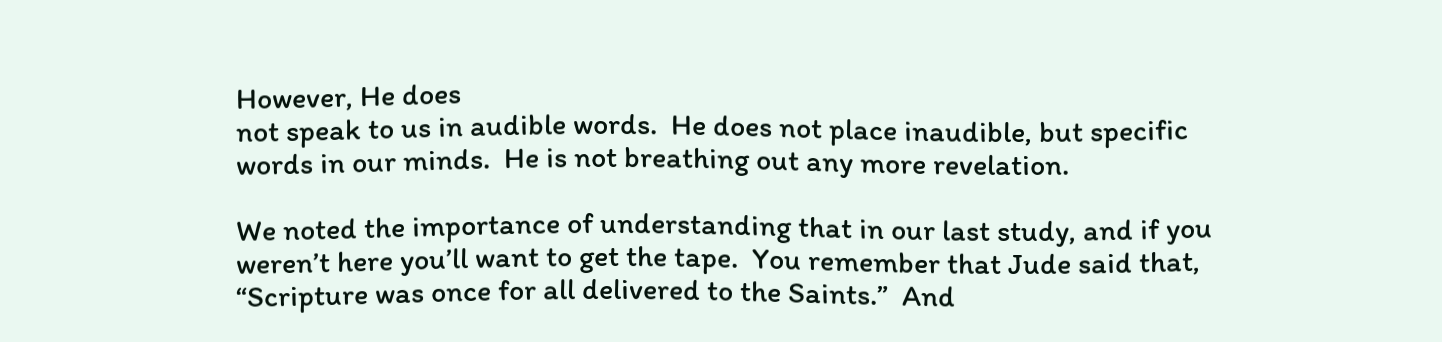However, He does
not speak to us in audible words.  He does not place inaudible, but specific
words in our minds.  He is not breathing out any more revelation.

We noted the importance of understanding that in our last study, and if you
weren’t here you’ll want to get the tape.  You remember that Jude said that,
“Scripture was once for all delivered to the Saints.”  And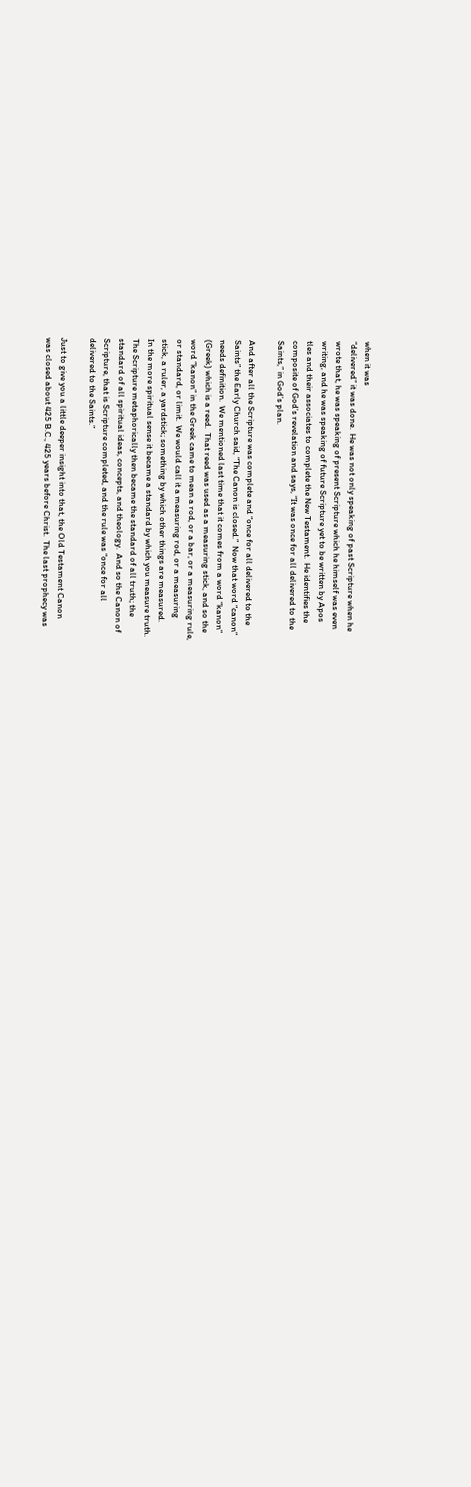when it was
“delivered” it was done.  He was not only speaking of past Scripture when he
wrote that, he was speaking of present Scripture which he himself was even
writing, and he was speaking of future Scripture yet to be written by Apos
tles and their associates to complete the New Testament.  He identifies the
composite of God’s revelation and says, “It was once for all delivered to the
Saints,” in God’s plan.

And after all the Scripture was complete and “once for all delivered to the
Saints” the Early Church said, “The Canon is closed.”  Now that word “canon”
needs definition.  We mentioned last time that it comes from a word “kanon”
(Greek) which is a reed.  That reed was used as a measuring stick, and so the
word “kanon” in the Greek came to mean a rod, or a bar, or a measuring rule,
or standard, or limit.  We would call it a measuring rod, or a measuring
stick, a ruler, a yardstick; something by which other things are measured.
In the more spiritual sense it became a standard by which you measure truth.
The Scripture metaphorically then became the standard of all truth; the
standard of all spiritual ideas, concepts, and theology.  And so the Canon of
Scripture, that is Scripture completed, and the rule was “once for all
delivered to the Saints.”

Just to give you a little deeper insight into that, the Old Testament Canon
was closed about 425 B.C., 425 years before Christ.  The last prophecy was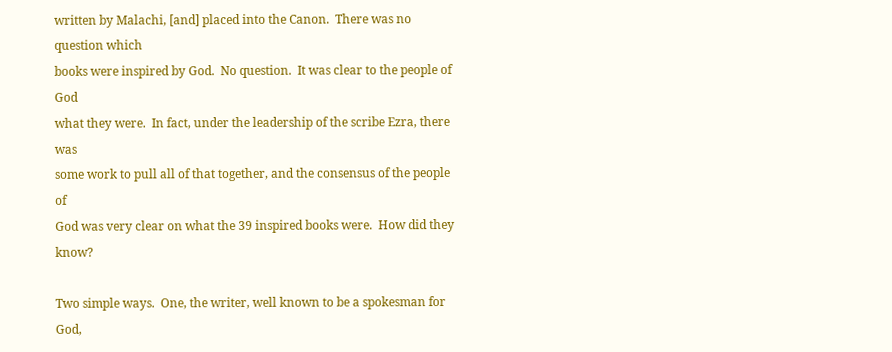written by Malachi, [and] placed into the Canon.  There was no question which
books were inspired by God.  No question.  It was clear to the people of God
what they were.  In fact, under the leadership of the scribe Ezra, there was
some work to pull all of that together, and the consensus of the people of
God was very clear on what the 39 inspired books were.  How did they know?

Two simple ways.  One, the writer, well known to be a spokesman for God,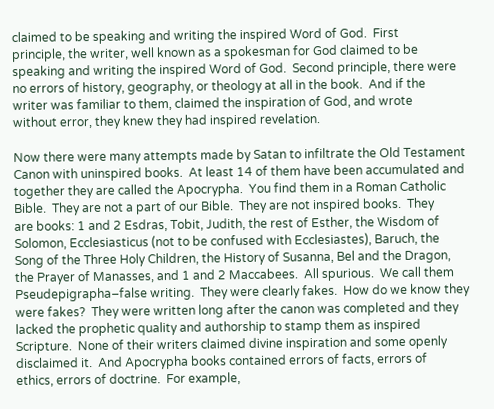claimed to be speaking and writing the inspired Word of God.  First
principle, the writer, well known as a spokesman for God claimed to be
speaking and writing the inspired Word of God.  Second principle, there were
no errors of history, geography, or theology at all in the book.  And if the
writer was familiar to them, claimed the inspiration of God, and wrote
without error, they knew they had inspired revelation.

Now there were many attempts made by Satan to infiltrate the Old Testament
Canon with uninspired books.  At least 14 of them have been accumulated and
together they are called the Apocrypha.  You find them in a Roman Catholic
Bible.  They are not a part of our Bible.  They are not inspired books.  They
are books: 1 and 2 Esdras, Tobit, Judith, the rest of Esther, the Wisdom of
Solomon, Ecclesiasticus (not to be confused with Ecclesiastes), Baruch, the
Song of the Three Holy Children, the History of Susanna, Bel and the Dragon,
the Prayer of Manasses, and 1 and 2 Maccabees.  All spurious.  We call them
Pseudepigrapha–false writing.  They were clearly fakes.  How do we know they
were fakes?  They were written long after the canon was completed and they
lacked the prophetic quality and authorship to stamp them as inspired
Scripture.  None of their writers claimed divine inspiration and some openly
disclaimed it.  And Apocrypha books contained errors of facts, errors of
ethics, errors of doctrine.  For example,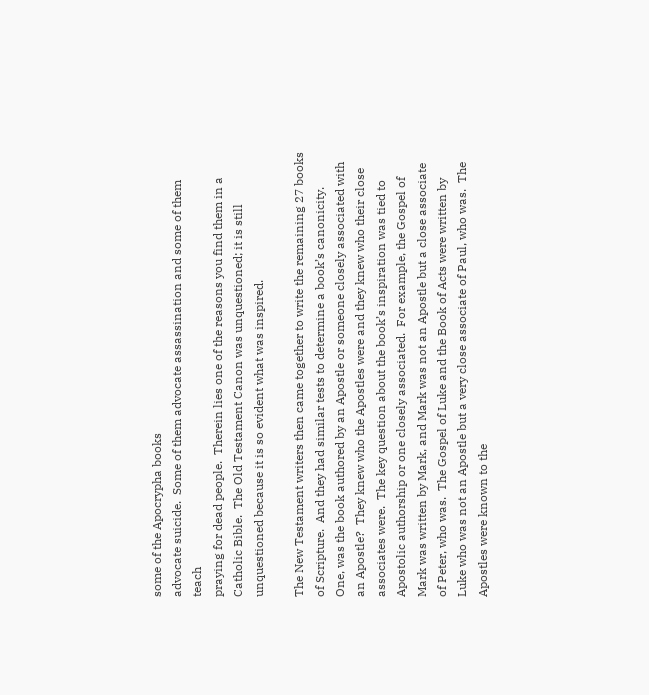some of the Apocrypha books
advocate suicide.  Some of them advocate assassination and some of them teach
praying for dead people.  Therein lies one of the reasons you find them in a
Catholic Bible.  The Old Testament Canon was unquestioned; it is still
unquestioned because it is so evident what was inspired.

The New Testament writers then came together to write the remaining 27 books
of Scripture.  And they had similar tests to determine a book’s canonicity.
One, was the book authored by an Apostle or someone closely associated with
an Apostle?  They knew who the Apostles were and they knew who their close
associates were.  The key question about the book’s inspiration was tied to
Apostolic authorship or one closely associated.  For example, the Gospel of
Mark was written by Mark, and Mark was not an Apostle but a close associate
of Peter, who was.  The Gospel of Luke and the Book of Acts were written by
Luke who was not an Apostle but a very close associate of Paul, who was.  The
Apostles were known to the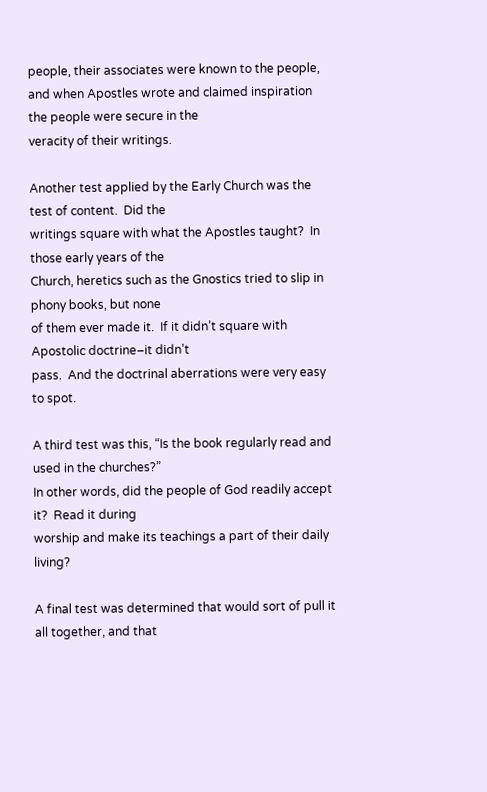people, their associates were known to the people,
and when Apostles wrote and claimed inspiration the people were secure in the
veracity of their writings.

Another test applied by the Early Church was the test of content.  Did the
writings square with what the Apostles taught?  In those early years of the
Church, heretics such as the Gnostics tried to slip in phony books, but none
of them ever made it.  If it didn’t square with Apostolic doctrine–it didn’t
pass.  And the doctrinal aberrations were very easy to spot.

A third test was this, “Is the book regularly read and used in the churches?”
In other words, did the people of God readily accept it?  Read it during
worship and make its teachings a part of their daily living?

A final test was determined that would sort of pull it all together, and that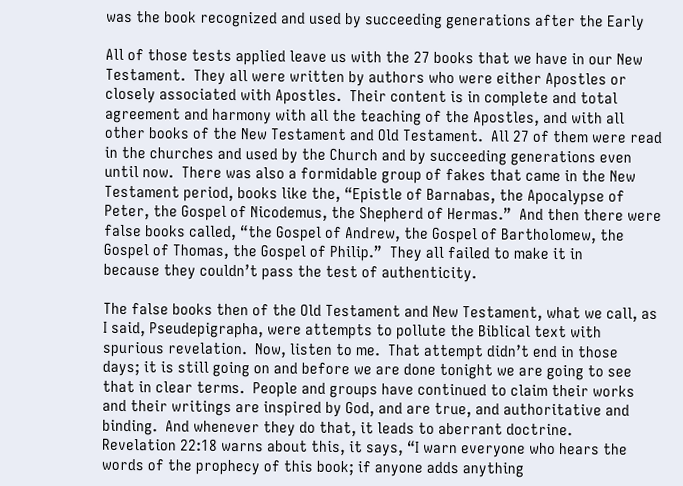was the book recognized and used by succeeding generations after the Early

All of those tests applied leave us with the 27 books that we have in our New
Testament.  They all were written by authors who were either Apostles or
closely associated with Apostles.  Their content is in complete and total
agreement and harmony with all the teaching of the Apostles, and with all
other books of the New Testament and Old Testament.  All 27 of them were read
in the churches and used by the Church and by succeeding generations even
until now.  There was also a formidable group of fakes that came in the New
Testament period, books like the, “Epistle of Barnabas, the Apocalypse of
Peter, the Gospel of Nicodemus, the Shepherd of Hermas.”  And then there were
false books called, “the Gospel of Andrew, the Gospel of Bartholomew, the
Gospel of Thomas, the Gospel of Philip.”  They all failed to make it in
because they couldn’t pass the test of authenticity.

The false books then of the Old Testament and New Testament, what we call, as
I said, Pseudepigrapha, were attempts to pollute the Biblical text with
spurious revelation.  Now, listen to me.  That attempt didn’t end in those
days; it is still going on and before we are done tonight we are going to see
that in clear terms.  People and groups have continued to claim their works
and their writings are inspired by God, and are true, and authoritative and
binding.  And whenever they do that, it leads to aberrant doctrine.
Revelation 22:18 warns about this, it says, “I warn everyone who hears the
words of the prophecy of this book; if anyone adds anything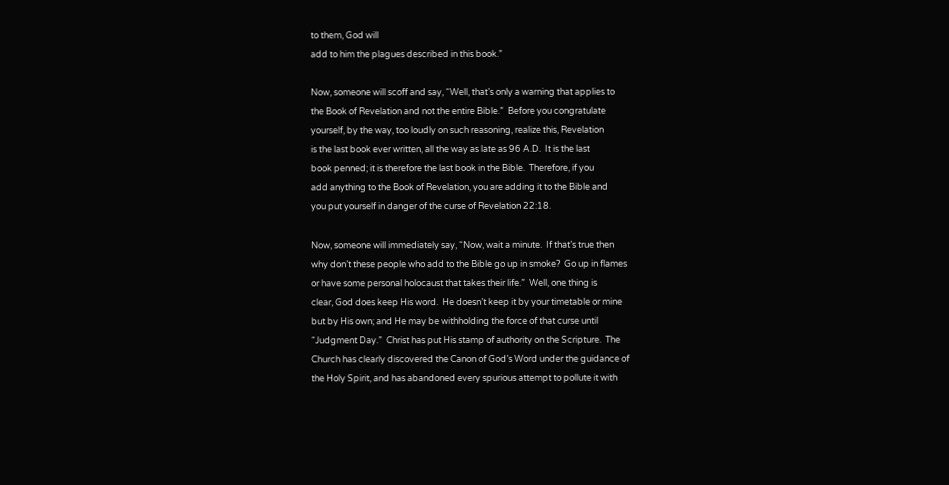to them, God will
add to him the plagues described in this book.”

Now, someone will scoff and say, “Well, that’s only a warning that applies to
the Book of Revelation and not the entire Bible.”  Before you congratulate
yourself, by the way, too loudly on such reasoning, realize this, Revelation
is the last book ever written, all the way as late as 96 A.D.  It is the last
book penned; it is therefore the last book in the Bible.  Therefore, if you
add anything to the Book of Revelation, you are adding it to the Bible and
you put yourself in danger of the curse of Revelation 22:18.

Now, someone will immediately say, “Now, wait a minute.  If that’s true then
why don’t these people who add to the Bible go up in smoke?  Go up in flames
or have some personal holocaust that takes their life.”  Well, one thing is
clear, God does keep His word.  He doesn’t keep it by your timetable or mine
but by His own; and He may be withholding the force of that curse until
“Judgment Day.”  Christ has put His stamp of authority on the Scripture.  The
Church has clearly discovered the Canon of God’s Word under the guidance of
the Holy Spirit, and has abandoned every spurious attempt to pollute it with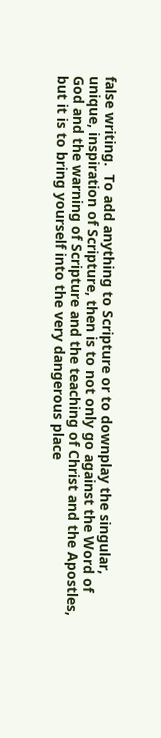false writing.  To add anything to Scripture or to downplay the singular,
unique, inspiration of Scripture, then is to not only go against the Word of
God and the warning of Scripture and the teaching of Christ and the Apostles,
but it is to bring yourself into the very dangerous place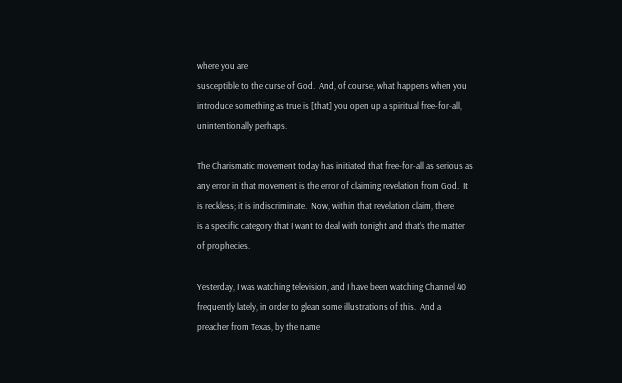where you are
susceptible to the curse of God.  And, of course, what happens when you
introduce something as true is [that] you open up a spiritual free-for-all,
unintentionally perhaps.

The Charismatic movement today has initiated that free-for-all as serious as
any error in that movement is the error of claiming revelation from God.  It
is reckless; it is indiscriminate.  Now, within that revelation claim, there
is a specific category that I want to deal with tonight and that’s the matter
of prophecies.

Yesterday, I was watching television, and I have been watching Channel 40
frequently lately, in order to glean some illustrations of this.  And a
preacher from Texas, by the name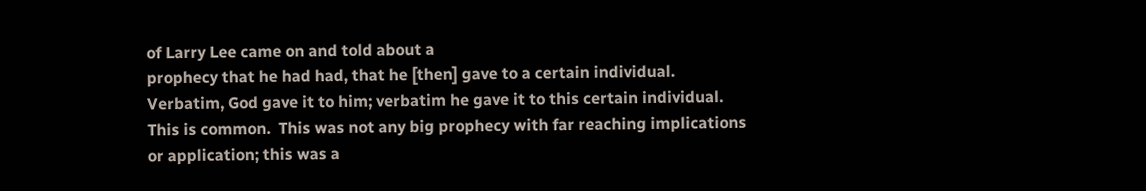of Larry Lee came on and told about a
prophecy that he had had, that he [then] gave to a certain individual.
Verbatim, God gave it to him; verbatim he gave it to this certain individual.
This is common.  This was not any big prophecy with far reaching implications
or application; this was a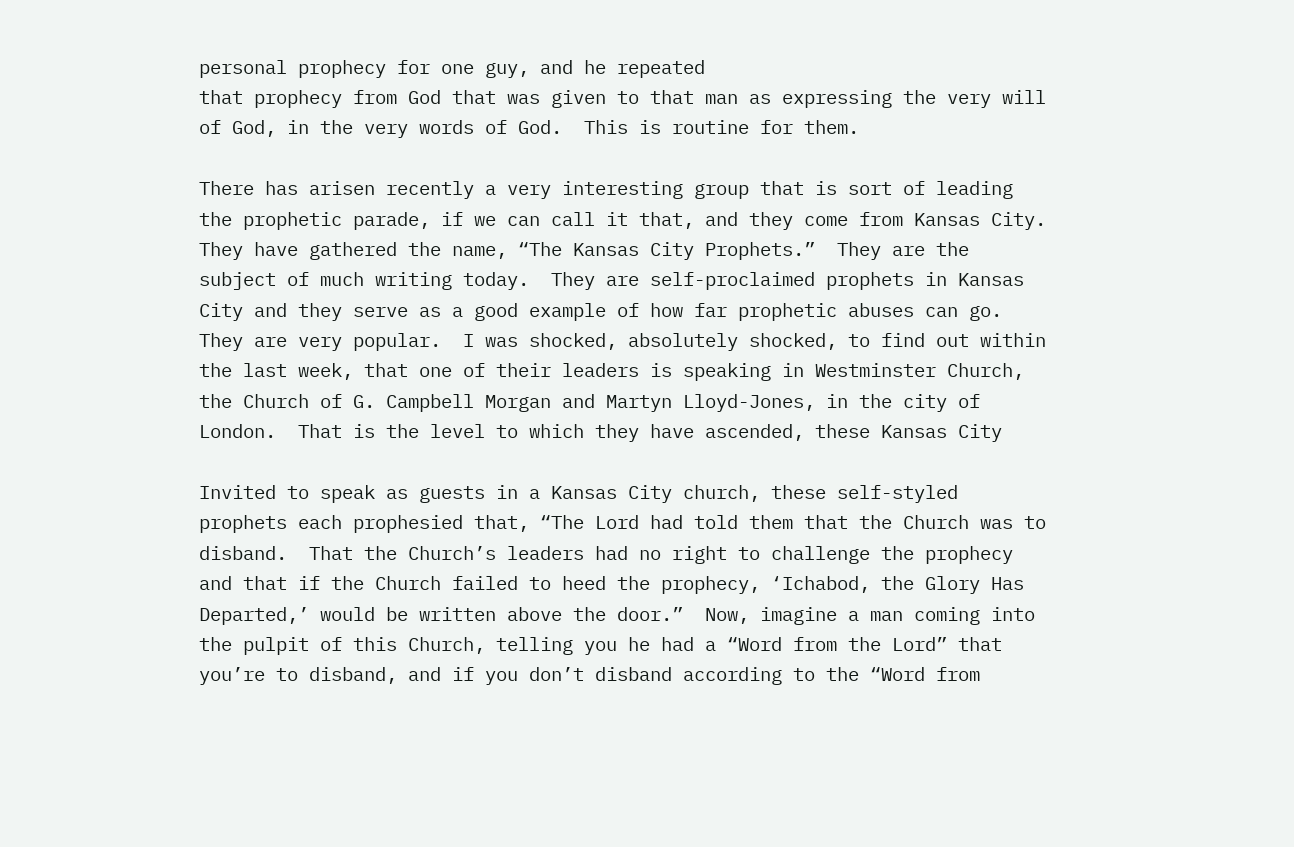personal prophecy for one guy, and he repeated
that prophecy from God that was given to that man as expressing the very will
of God, in the very words of God.  This is routine for them.

There has arisen recently a very interesting group that is sort of leading
the prophetic parade, if we can call it that, and they come from Kansas City.
They have gathered the name, “The Kansas City Prophets.”  They are the
subject of much writing today.  They are self-proclaimed prophets in Kansas
City and they serve as a good example of how far prophetic abuses can go.
They are very popular.  I was shocked, absolutely shocked, to find out within
the last week, that one of their leaders is speaking in Westminster Church,
the Church of G. Campbell Morgan and Martyn Lloyd-Jones, in the city of
London.  That is the level to which they have ascended, these Kansas City

Invited to speak as guests in a Kansas City church, these self-styled
prophets each prophesied that, “The Lord had told them that the Church was to
disband.  That the Church’s leaders had no right to challenge the prophecy
and that if the Church failed to heed the prophecy, ‘Ichabod, the Glory Has
Departed,’ would be written above the door.”  Now, imagine a man coming into
the pulpit of this Church, telling you he had a “Word from the Lord” that
you’re to disband, and if you don’t disband according to the “Word from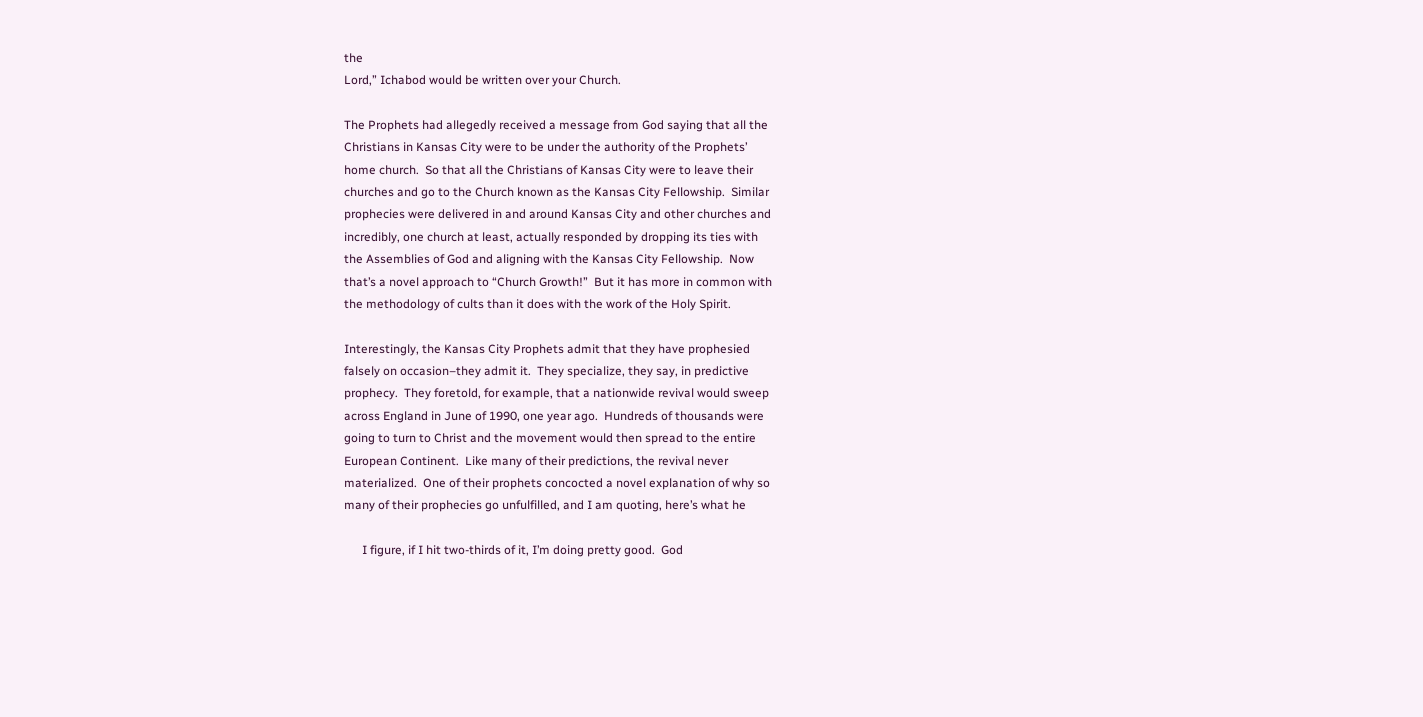the
Lord,” Ichabod would be written over your Church.

The Prophets had allegedly received a message from God saying that all the
Christians in Kansas City were to be under the authority of the Prophets’
home church.  So that all the Christians of Kansas City were to leave their
churches and go to the Church known as the Kansas City Fellowship.  Similar
prophecies were delivered in and around Kansas City and other churches and
incredibly, one church at least, actually responded by dropping its ties with
the Assemblies of God and aligning with the Kansas City Fellowship.  Now
that’s a novel approach to “Church Growth!”  But it has more in common with
the methodology of cults than it does with the work of the Holy Spirit.

Interestingly, the Kansas City Prophets admit that they have prophesied
falsely on occasion–they admit it.  They specialize, they say, in predictive
prophecy.  They foretold, for example, that a nationwide revival would sweep
across England in June of 1990, one year ago.  Hundreds of thousands were
going to turn to Christ and the movement would then spread to the entire
European Continent.  Like many of their predictions, the revival never
materialized.  One of their prophets concocted a novel explanation of why so
many of their prophecies go unfulfilled, and I am quoting, here’s what he

      I figure, if I hit two-thirds of it, I’m doing pretty good.  God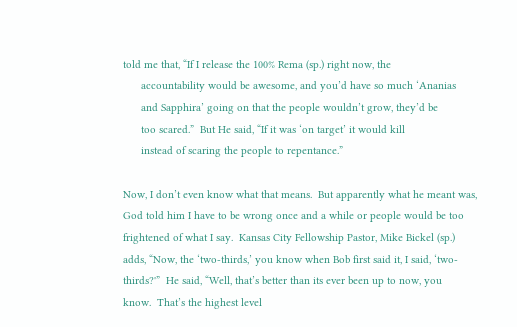told me that, “If I release the 100% Rema (sp.) right now, the
      accountability would be awesome, and you’d have so much ‘Ananias
      and Sapphira’ going on that the people wouldn’t grow, they’d be
      too scared.”  But He said, “If it was ‘on target’ it would kill
      instead of scaring the people to repentance.”

Now, I don’t even know what that means.  But apparently what he meant was,
God told him I have to be wrong once and a while or people would be too
frightened of what I say.  Kansas City Fellowship Pastor, Mike Bickel (sp.)
adds, “Now, the ‘two-thirds,’ you know when Bob first said it, I said, ‘two-
thirds?'”  He said, “Well, that’s better than its ever been up to now, you
know.  That’s the highest level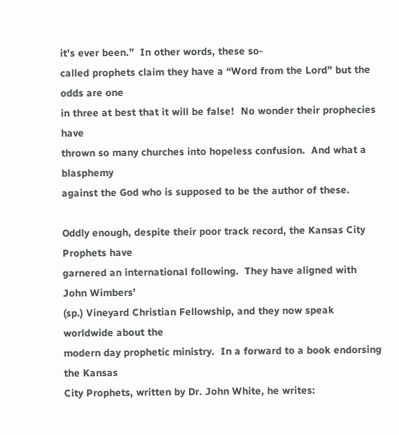it’s ever been.”  In other words, these so-
called prophets claim they have a “Word from the Lord” but the odds are one
in three at best that it will be false!  No wonder their prophecies have
thrown so many churches into hopeless confusion.  And what a blasphemy
against the God who is supposed to be the author of these.

Oddly enough, despite their poor track record, the Kansas City Prophets have
garnered an international following.  They have aligned with John Wimbers’
(sp.) Vineyard Christian Fellowship, and they now speak worldwide about the
modern day prophetic ministry.  In a forward to a book endorsing the Kansas
City Prophets, written by Dr. John White, he writes: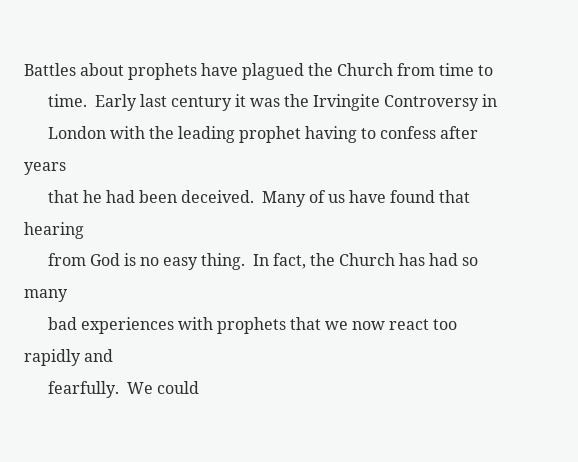Battles about prophets have plagued the Church from time to
      time.  Early last century it was the Irvingite Controversy in
      London with the leading prophet having to confess after years
      that he had been deceived.  Many of us have found that hearing
      from God is no easy thing.  In fact, the Church has had so many
      bad experiences with prophets that we now react too rapidly and
      fearfully.  We could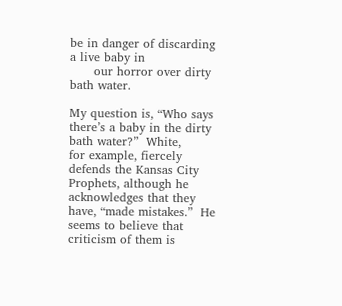be in danger of discarding a live baby in
      our horror over dirty bath water.

My question is, “Who says there’s a baby in the dirty bath water?”  White,
for example, fiercely defends the Kansas City Prophets, although he
acknowledges that they have, “made mistakes.”  He seems to believe that
criticism of them is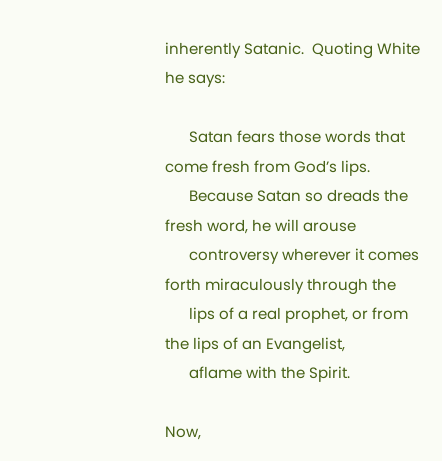inherently Satanic.  Quoting White he says:

      Satan fears those words that come fresh from God’s lips.
      Because Satan so dreads the fresh word, he will arouse
      controversy wherever it comes forth miraculously through the
      lips of a real prophet, or from the lips of an Evangelist,
      aflame with the Spirit.

Now,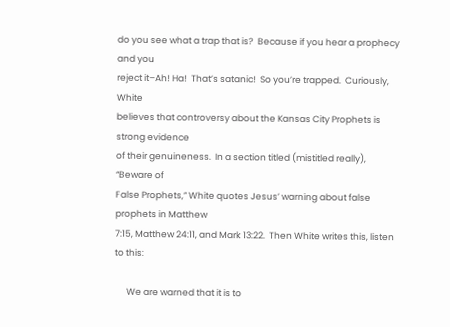do you see what a trap that is?  Because if you hear a prophecy and you
reject it–Ah! Ha!  That’s satanic!  So you’re trapped.  Curiously, White
believes that controversy about the Kansas City Prophets is strong evidence
of their genuineness.  In a section titled (mistitled really), “Beware of
False Prophets,” White quotes Jesus’ warning about false prophets in Matthew
7:15, Matthew 24:11, and Mark 13:22.  Then White writes this, listen to this:

      We are warned that it is to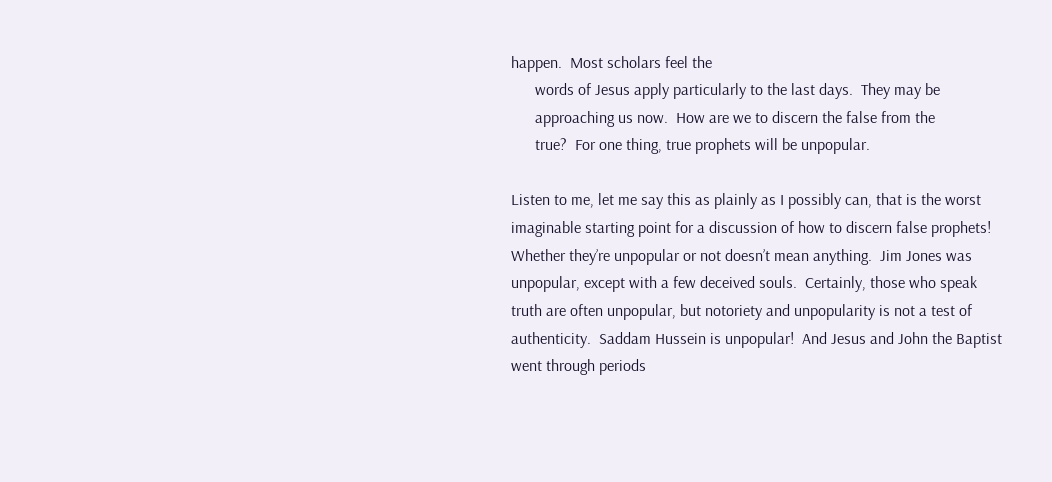happen.  Most scholars feel the
      words of Jesus apply particularly to the last days.  They may be
      approaching us now.  How are we to discern the false from the
      true?  For one thing, true prophets will be unpopular.

Listen to me, let me say this as plainly as I possibly can, that is the worst
imaginable starting point for a discussion of how to discern false prophets!
Whether they’re unpopular or not doesn’t mean anything.  Jim Jones was
unpopular, except with a few deceived souls.  Certainly, those who speak
truth are often unpopular, but notoriety and unpopularity is not a test of
authenticity.  Saddam Hussein is unpopular!  And Jesus and John the Baptist
went through periods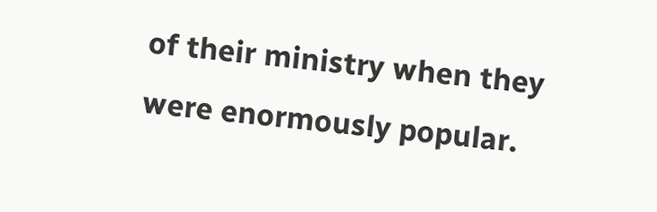of their ministry when they were enormously popular.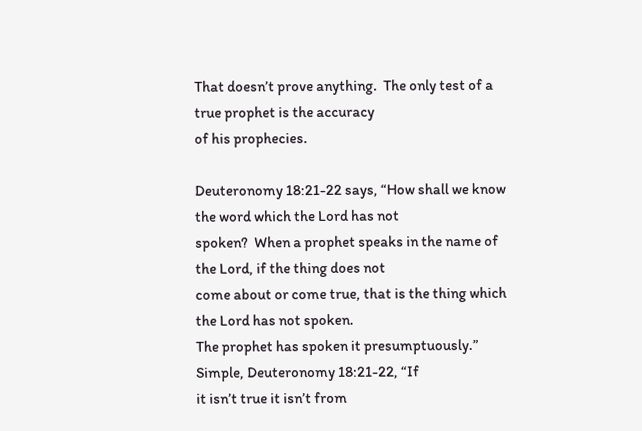That doesn’t prove anything.  The only test of a true prophet is the accuracy
of his prophecies.

Deuteronomy 18:21-22 says, “How shall we know the word which the Lord has not
spoken?  When a prophet speaks in the name of the Lord, if the thing does not
come about or come true, that is the thing which the Lord has not spoken.
The prophet has spoken it presumptuously.”  Simple, Deuteronomy 18:21-22, “If
it isn’t true it isn’t from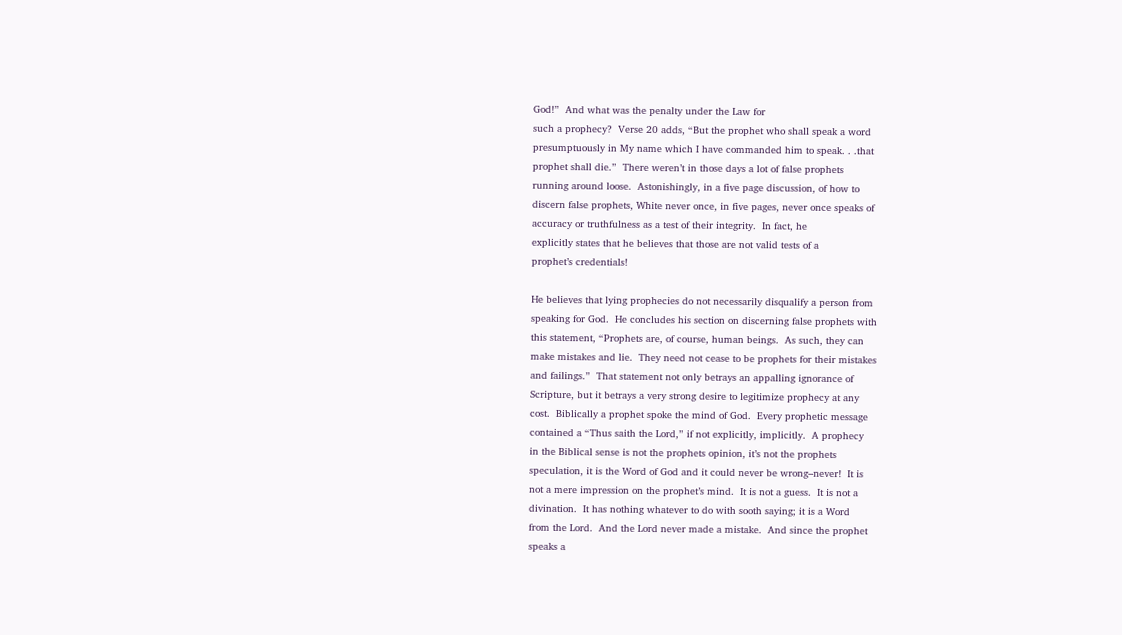God!”  And what was the penalty under the Law for
such a prophecy?  Verse 20 adds, “But the prophet who shall speak a word
presumptuously in My name which I have commanded him to speak. . .that
prophet shall die.”  There weren’t in those days a lot of false prophets
running around loose.  Astonishingly, in a five page discussion, of how to
discern false prophets, White never once, in five pages, never once speaks of
accuracy or truthfulness as a test of their integrity.  In fact, he
explicitly states that he believes that those are not valid tests of a
prophet’s credentials!

He believes that lying prophecies do not necessarily disqualify a person from
speaking for God.  He concludes his section on discerning false prophets with
this statement, “Prophets are, of course, human beings.  As such, they can
make mistakes and lie.  They need not cease to be prophets for their mistakes
and failings.”  That statement not only betrays an appalling ignorance of
Scripture, but it betrays a very strong desire to legitimize prophecy at any
cost.  Biblically a prophet spoke the mind of God.  Every prophetic message
contained a “Thus saith the Lord,” if not explicitly, implicitly.  A prophecy
in the Biblical sense is not the prophets opinion, it’s not the prophets
speculation, it is the Word of God and it could never be wrong–never!  It is
not a mere impression on the prophet’s mind.  It is not a guess.  It is not a
divination.  It has nothing whatever to do with sooth saying; it is a Word
from the Lord.  And the Lord never made a mistake.  And since the prophet
speaks a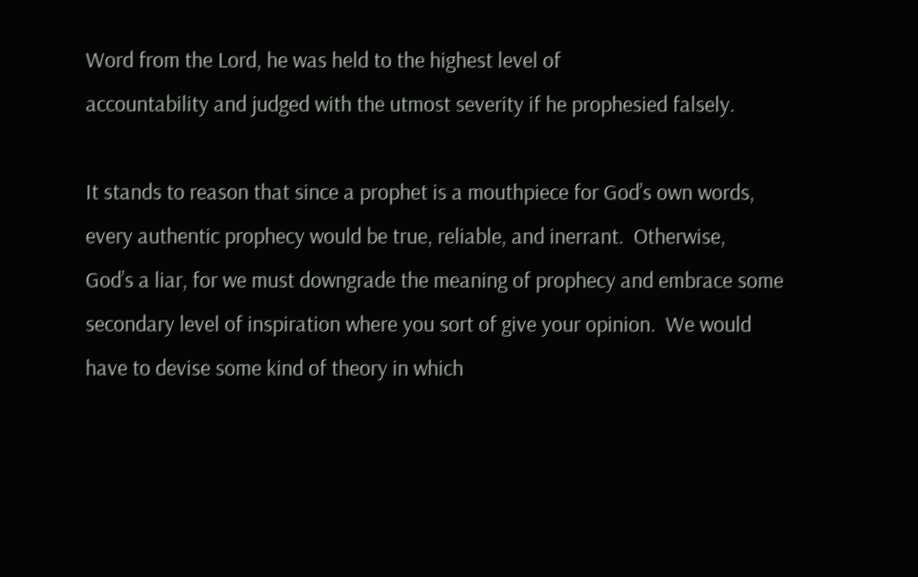Word from the Lord, he was held to the highest level of
accountability and judged with the utmost severity if he prophesied falsely.

It stands to reason that since a prophet is a mouthpiece for God’s own words,
every authentic prophecy would be true, reliable, and inerrant.  Otherwise,
God’s a liar, for we must downgrade the meaning of prophecy and embrace some
secondary level of inspiration where you sort of give your opinion.  We would
have to devise some kind of theory in which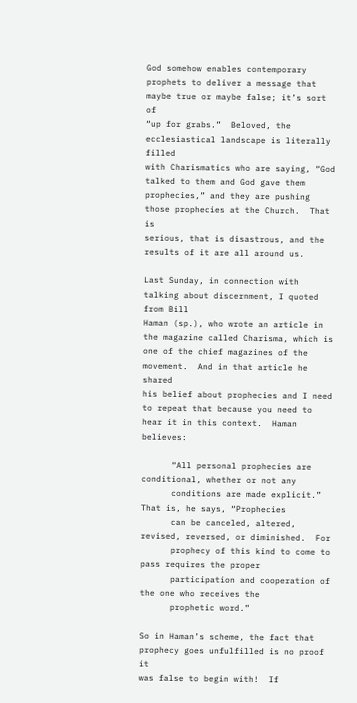God somehow enables contemporary
prophets to deliver a message that maybe true or maybe false; it’s sort of
“up for grabs.”  Beloved, the ecclesiastical landscape is literally filled
with Charismatics who are saying, “God talked to them and God gave them
prophecies,” and they are pushing those prophecies at the Church.  That is
serious, that is disastrous, and the results of it are all around us.

Last Sunday, in connection with talking about discernment, I quoted from Bill
Haman (sp.), who wrote an article in the magazine called Charisma, which is
one of the chief magazines of the movement.  And in that article he shared
his belief about prophecies and I need to repeat that because you need to
hear it in this context.  Haman believes:

      “All personal prophecies are conditional, whether or not any
      conditions are made explicit.”  That is, he says, “Prophecies
      can be canceled, altered, revised, reversed, or diminished.  For
      prophecy of this kind to come to pass requires the proper
      participation and cooperation of the one who receives the
      prophetic word.”

So in Haman’s scheme, the fact that prophecy goes unfulfilled is no proof it
was false to begin with!  If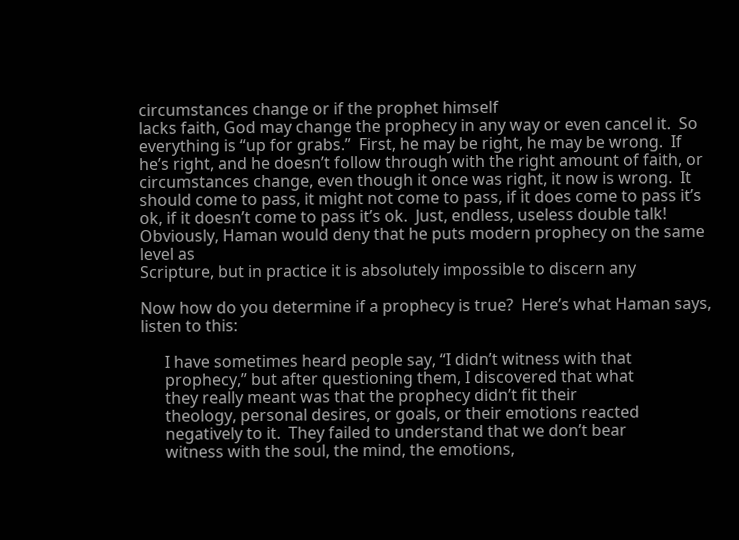circumstances change or if the prophet himself
lacks faith, God may change the prophecy in any way or even cancel it.  So
everything is “up for grabs.”  First, he may be right, he may be wrong.  If
he’s right, and he doesn’t follow through with the right amount of faith, or
circumstances change, even though it once was right, it now is wrong.  It
should come to pass, it might not come to pass, if it does come to pass it’s
ok, if it doesn’t come to pass it’s ok.  Just, endless, useless double talk!
Obviously, Haman would deny that he puts modern prophecy on the same level as
Scripture, but in practice it is absolutely impossible to discern any

Now how do you determine if a prophecy is true?  Here’s what Haman says,
listen to this:

      I have sometimes heard people say, “I didn’t witness with that
      prophecy,” but after questioning them, I discovered that what
      they really meant was that the prophecy didn’t fit their
      theology, personal desires, or goals, or their emotions reacted
      negatively to it.  They failed to understand that we don’t bear
      witness with the soul, the mind, the emotions,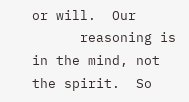or will.  Our
      reasoning is in the mind, not the spirit.  So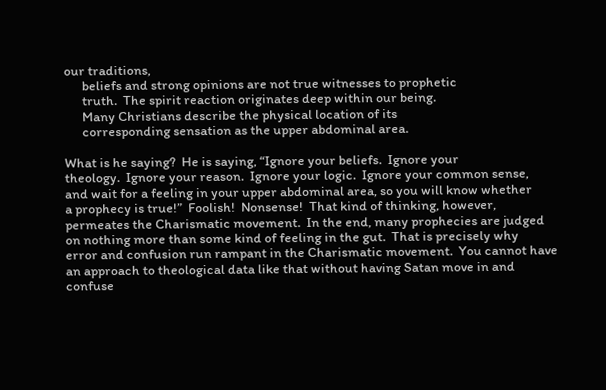our traditions,
      beliefs and strong opinions are not true witnesses to prophetic
      truth.  The spirit reaction originates deep within our being.
      Many Christians describe the physical location of its
      corresponding sensation as the upper abdominal area.

What is he saying?  He is saying, “Ignore your beliefs.  Ignore your
theology.  Ignore your reason.  Ignore your logic.  Ignore your common sense,
and wait for a feeling in your upper abdominal area, so you will know whether
a prophecy is true!”  Foolish!  Nonsense!  That kind of thinking, however,
permeates the Charismatic movement.  In the end, many prophecies are judged
on nothing more than some kind of feeling in the gut.  That is precisely why
error and confusion run rampant in the Charismatic movement.  You cannot have
an approach to theological data like that without having Satan move in and
confuse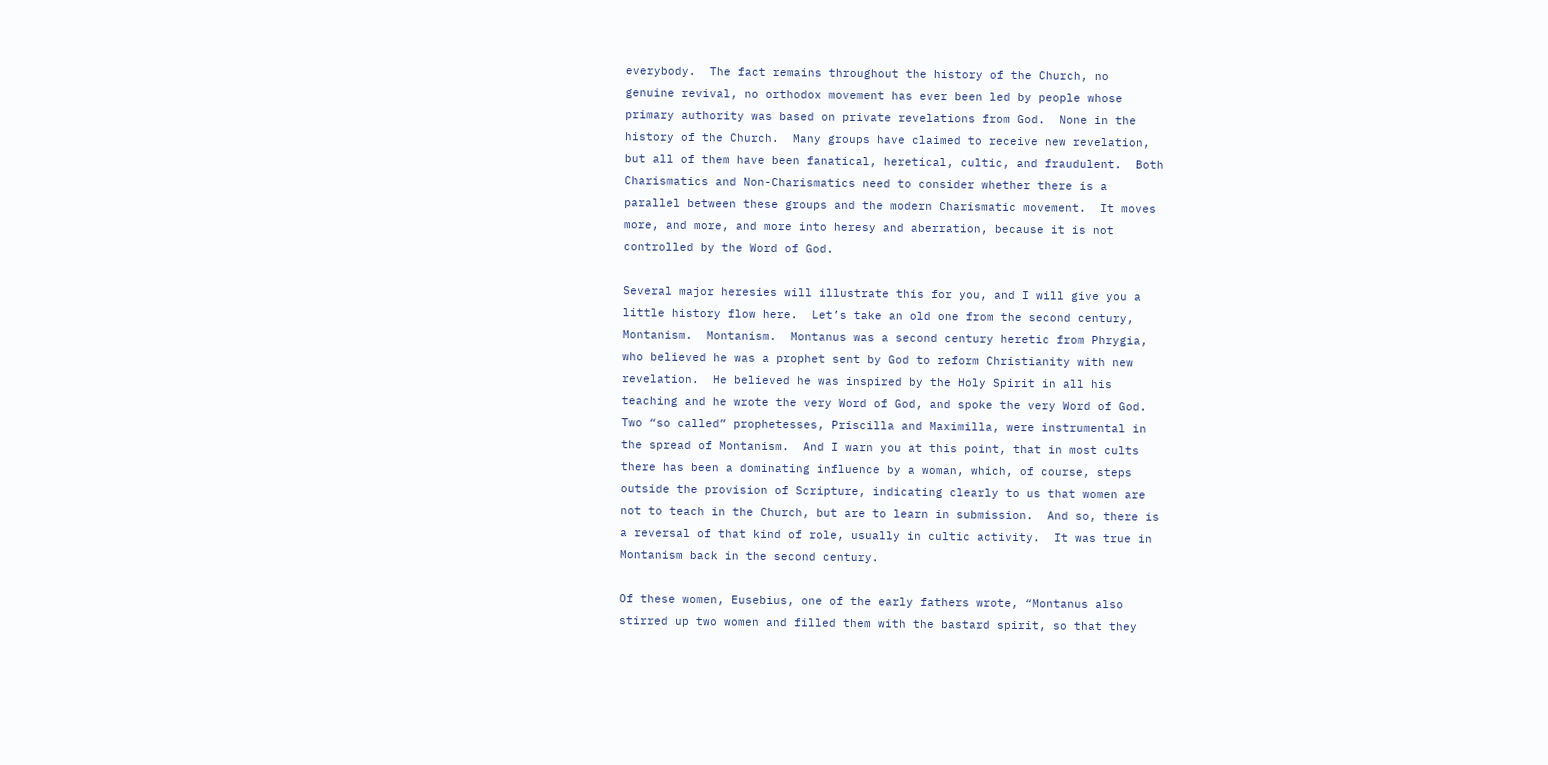everybody.  The fact remains throughout the history of the Church, no
genuine revival, no orthodox movement has ever been led by people whose
primary authority was based on private revelations from God.  None in the
history of the Church.  Many groups have claimed to receive new revelation,
but all of them have been fanatical, heretical, cultic, and fraudulent.  Both
Charismatics and Non-Charismatics need to consider whether there is a
parallel between these groups and the modern Charismatic movement.  It moves
more, and more, and more into heresy and aberration, because it is not
controlled by the Word of God.

Several major heresies will illustrate this for you, and I will give you a
little history flow here.  Let’s take an old one from the second century,
Montanism.  Montanism.  Montanus was a second century heretic from Phrygia,
who believed he was a prophet sent by God to reform Christianity with new
revelation.  He believed he was inspired by the Holy Spirit in all his
teaching and he wrote the very Word of God, and spoke the very Word of God.
Two “so called” prophetesses, Priscilla and Maximilla, were instrumental in
the spread of Montanism.  And I warn you at this point, that in most cults
there has been a dominating influence by a woman, which, of course, steps
outside the provision of Scripture, indicating clearly to us that women are
not to teach in the Church, but are to learn in submission.  And so, there is
a reversal of that kind of role, usually in cultic activity.  It was true in
Montanism back in the second century.

Of these women, Eusebius, one of the early fathers wrote, “Montanus also
stirred up two women and filled them with the bastard spirit, so that they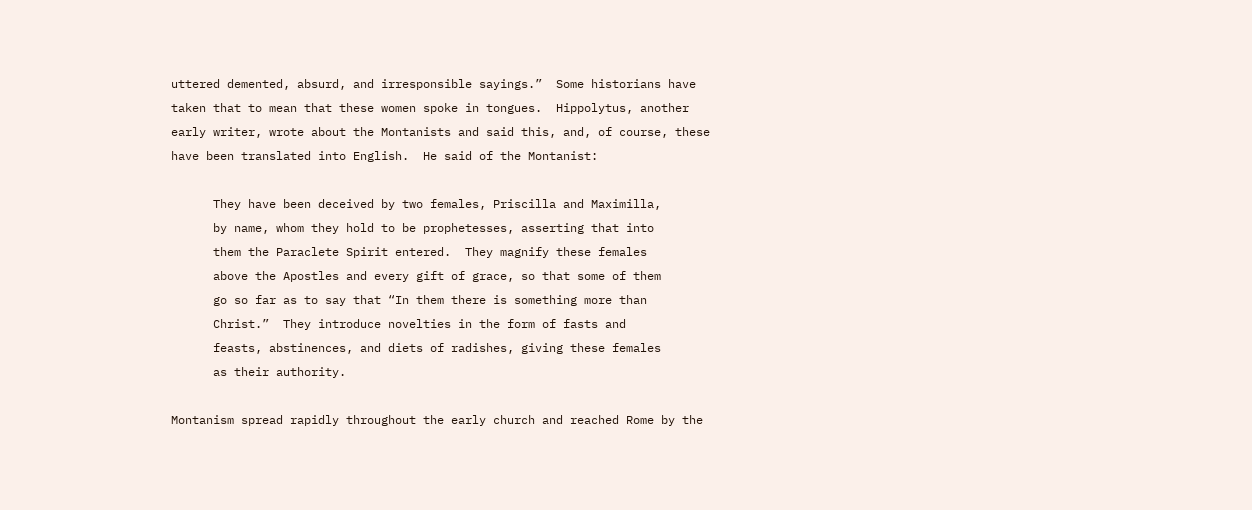uttered demented, absurd, and irresponsible sayings.”  Some historians have
taken that to mean that these women spoke in tongues.  Hippolytus, another
early writer, wrote about the Montanists and said this, and, of course, these
have been translated into English.  He said of the Montanist:

      They have been deceived by two females, Priscilla and Maximilla,
      by name, whom they hold to be prophetesses, asserting that into
      them the Paraclete Spirit entered.  They magnify these females
      above the Apostles and every gift of grace, so that some of them
      go so far as to say that “In them there is something more than
      Christ.”  They introduce novelties in the form of fasts and
      feasts, abstinences, and diets of radishes, giving these females
      as their authority.

Montanism spread rapidly throughout the early church and reached Rome by the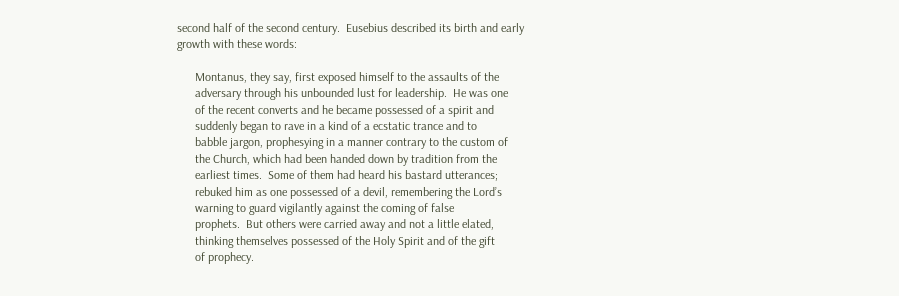second half of the second century.  Eusebius described its birth and early
growth with these words:

      Montanus, they say, first exposed himself to the assaults of the
      adversary through his unbounded lust for leadership.  He was one
      of the recent converts and he became possessed of a spirit and
      suddenly began to rave in a kind of a ecstatic trance and to
      babble jargon, prophesying in a manner contrary to the custom of
      the Church, which had been handed down by tradition from the
      earliest times.  Some of them had heard his bastard utterances;
      rebuked him as one possessed of a devil, remembering the Lord’s
      warning to guard vigilantly against the coming of false
      prophets.  But others were carried away and not a little elated,
      thinking themselves possessed of the Holy Spirit and of the gift
      of prophecy.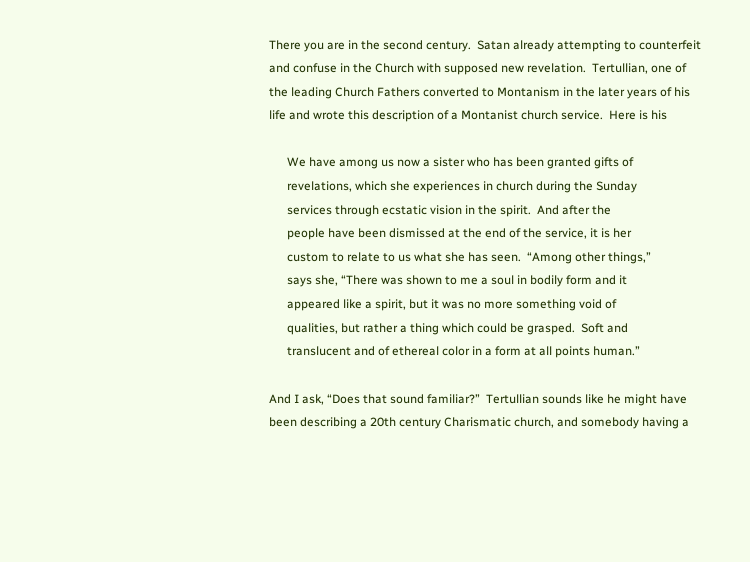There you are in the second century.  Satan already attempting to counterfeit
and confuse in the Church with supposed new revelation.  Tertullian, one of
the leading Church Fathers converted to Montanism in the later years of his
life and wrote this description of a Montanist church service.  Here is his

      We have among us now a sister who has been granted gifts of
      revelations, which she experiences in church during the Sunday
      services through ecstatic vision in the spirit.  And after the
      people have been dismissed at the end of the service, it is her
      custom to relate to us what she has seen.  “Among other things,”
      says she, “There was shown to me a soul in bodily form and it
      appeared like a spirit, but it was no more something void of
      qualities, but rather a thing which could be grasped.  Soft and
      translucent and of ethereal color in a form at all points human.”

And I ask, “Does that sound familiar?”  Tertullian sounds like he might have
been describing a 20th century Charismatic church, and somebody having a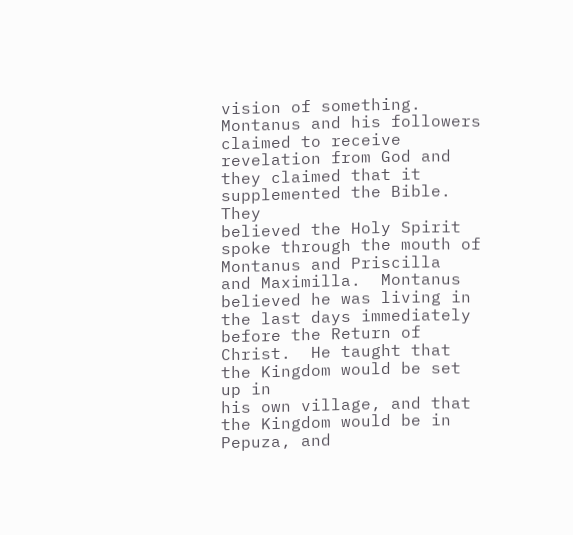vision of something.  Montanus and his followers claimed to receive
revelation from God and they claimed that it supplemented the Bible.  They
believed the Holy Spirit spoke through the mouth of Montanus and Priscilla
and Maximilla.  Montanus believed he was living in the last days immediately
before the Return of Christ.  He taught that the Kingdom would be set up in
his own village, and that the Kingdom would be in Pepuza, and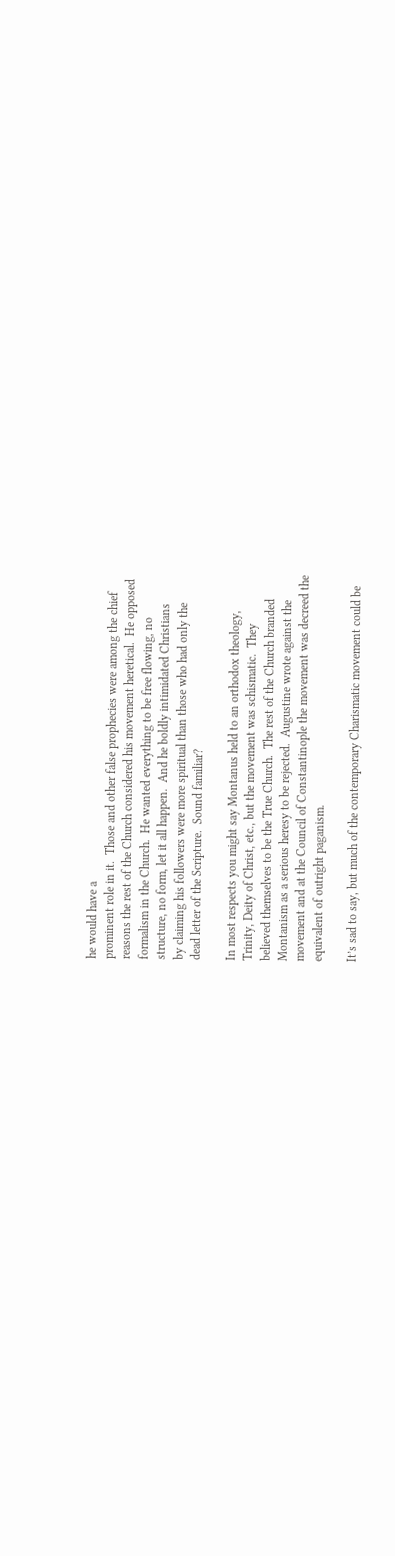he would have a
prominent role in it.  Those and other false prophecies were among the chief
reasons the rest of the Church considered his movement heretical.  He opposed
formalism in the Church.  He wanted everything to be free flowing, no
structure, no form, let it all happen.  And he boldly intimidated Christians
by claiming his followers were more spiritual than those who had only the
dead letter of the Scripture.  Sound familiar?

In most respects you might say Montanus held to an orthodox theology,
Trinity, Deity of Christ, etc., but the movement was schismatic.  They
believed themselves to be the True Church.  The rest of the Church branded
Montanism as a serious heresy to be rejected.  Augustine wrote against the
movement and at the Council of Constantinople the movement was decreed the
equivalent of outright paganism.

It’s sad to say, but much of the contemporary Charismatic movement could be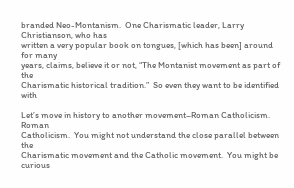branded Neo-Montanism.  One Charismatic leader, Larry Christianson, who has
written a very popular book on tongues, [which has been] around for many
years, claims, believe it or not, “The Montanist movement as part of the
Charismatic historical tradition.”  So even they want to be identified with

Let’s move in history to another movement–Roman Catholicism.  Roman
Catholicism.  You might not understand the close parallel between the
Charismatic movement and the Catholic movement.  You might be curious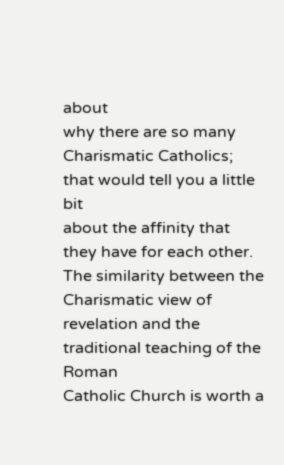about
why there are so many Charismatic Catholics; that would tell you a little bit
about the affinity that they have for each other.  The similarity between the
Charismatic view of revelation and the traditional teaching of the Roman
Catholic Church is worth a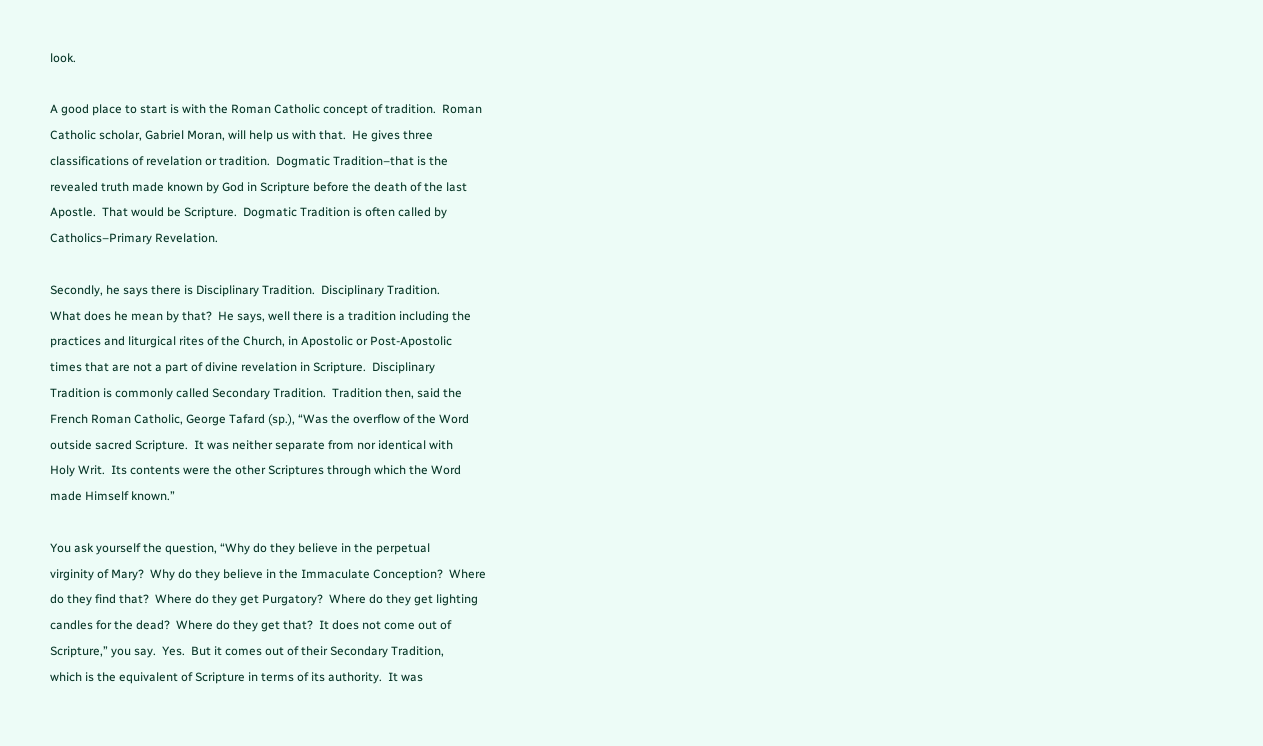look.

A good place to start is with the Roman Catholic concept of tradition.  Roman
Catholic scholar, Gabriel Moran, will help us with that.  He gives three
classifications of revelation or tradition.  Dogmatic Tradition–that is the
revealed truth made known by God in Scripture before the death of the last
Apostle.  That would be Scripture.  Dogmatic Tradition is often called by
Catholics–Primary Revelation.

Secondly, he says there is Disciplinary Tradition.  Disciplinary Tradition.
What does he mean by that?  He says, well there is a tradition including the
practices and liturgical rites of the Church, in Apostolic or Post-Apostolic
times that are not a part of divine revelation in Scripture.  Disciplinary
Tradition is commonly called Secondary Tradition.  Tradition then, said the
French Roman Catholic, George Tafard (sp.), “Was the overflow of the Word
outside sacred Scripture.  It was neither separate from nor identical with
Holy Writ.  Its contents were the other Scriptures through which the Word
made Himself known.”

You ask yourself the question, “Why do they believe in the perpetual
virginity of Mary?  Why do they believe in the Immaculate Conception?  Where
do they find that?  Where do they get Purgatory?  Where do they get lighting
candles for the dead?  Where do they get that?  It does not come out of
Scripture,” you say.  Yes.  But it comes out of their Secondary Tradition,
which is the equivalent of Scripture in terms of its authority.  It was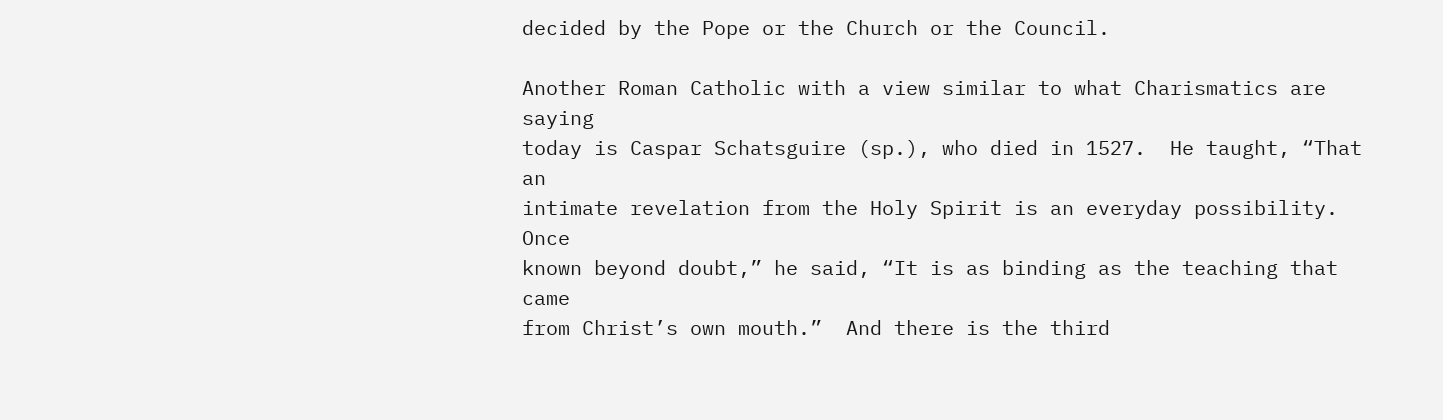decided by the Pope or the Church or the Council.

Another Roman Catholic with a view similar to what Charismatics are saying
today is Caspar Schatsguire (sp.), who died in 1527.  He taught, “That an
intimate revelation from the Holy Spirit is an everyday possibility.  Once
known beyond doubt,” he said, “It is as binding as the teaching that came
from Christ’s own mouth.”  And there is the third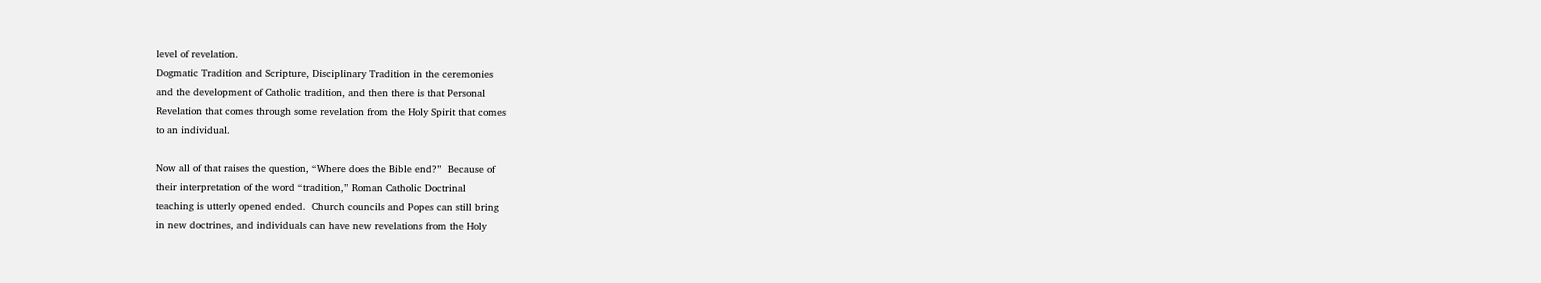level of revelation.
Dogmatic Tradition and Scripture, Disciplinary Tradition in the ceremonies
and the development of Catholic tradition, and then there is that Personal
Revelation that comes through some revelation from the Holy Spirit that comes
to an individual.

Now all of that raises the question, “Where does the Bible end?”  Because of
their interpretation of the word “tradition,” Roman Catholic Doctrinal
teaching is utterly opened ended.  Church councils and Popes can still bring
in new doctrines, and individuals can have new revelations from the Holy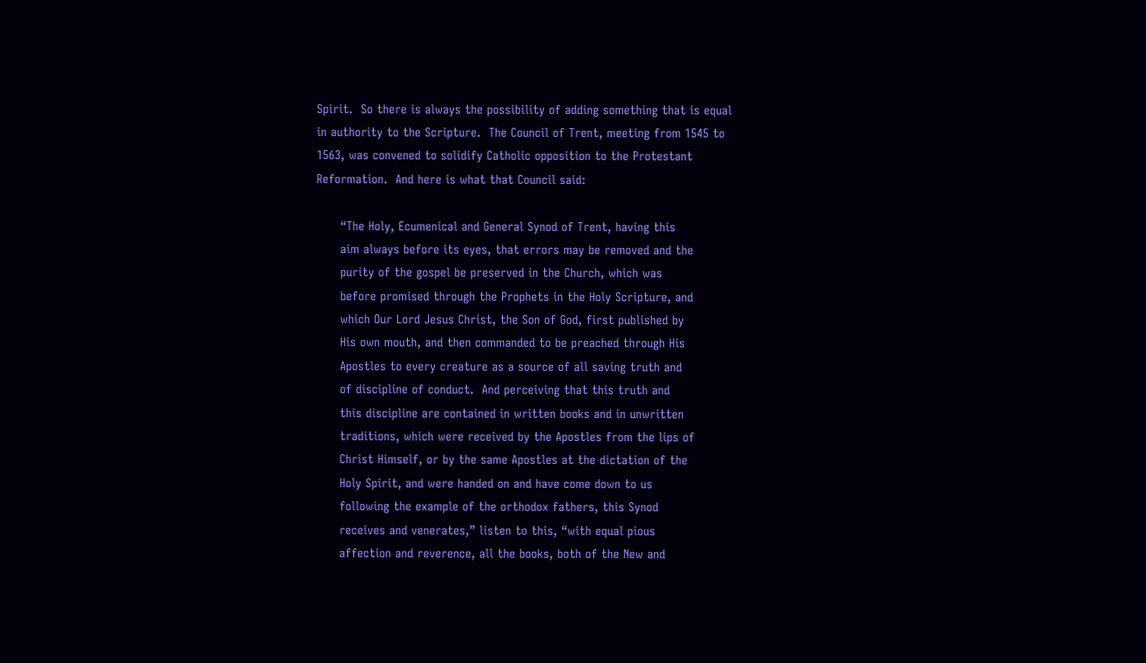Spirit.  So there is always the possibility of adding something that is equal
in authority to the Scripture.  The Council of Trent, meeting from 1545 to
1563, was convened to solidify Catholic opposition to the Protestant
Reformation.  And here is what that Council said:

      “The Holy, Ecumenical and General Synod of Trent, having this
      aim always before its eyes, that errors may be removed and the
      purity of the gospel be preserved in the Church, which was
      before promised through the Prophets in the Holy Scripture, and
      which Our Lord Jesus Christ, the Son of God, first published by
      His own mouth, and then commanded to be preached through His
      Apostles to every creature as a source of all saving truth and
      of discipline of conduct.  And perceiving that this truth and
      this discipline are contained in written books and in unwritten
      traditions, which were received by the Apostles from the lips of
      Christ Himself, or by the same Apostles at the dictation of the
      Holy Spirit, and were handed on and have come down to us
      following the example of the orthodox fathers, this Synod
      receives and venerates,” listen to this, “with equal pious
      affection and reverence, all the books, both of the New and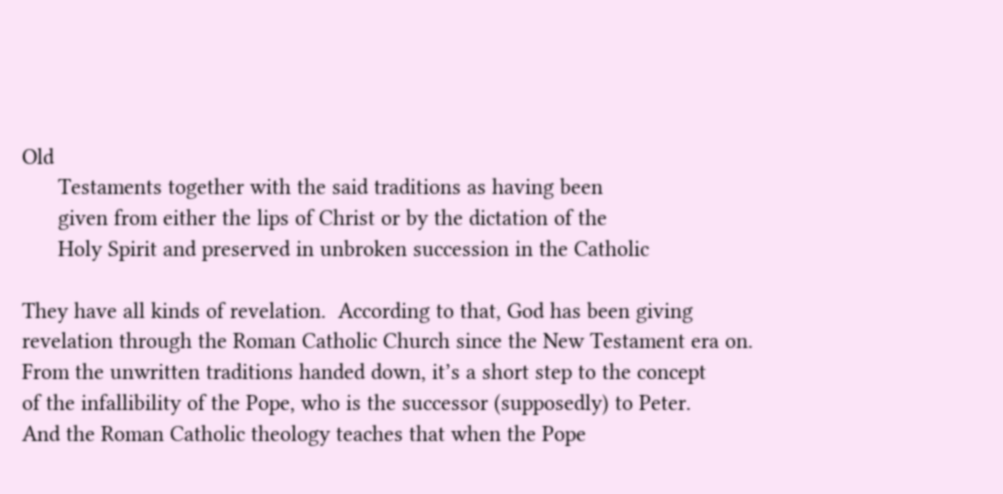Old
      Testaments together with the said traditions as having been
      given from either the lips of Christ or by the dictation of the
      Holy Spirit and preserved in unbroken succession in the Catholic

They have all kinds of revelation.  According to that, God has been giving
revelation through the Roman Catholic Church since the New Testament era on.
From the unwritten traditions handed down, it’s a short step to the concept
of the infallibility of the Pope, who is the successor (supposedly) to Peter.
And the Roman Catholic theology teaches that when the Pope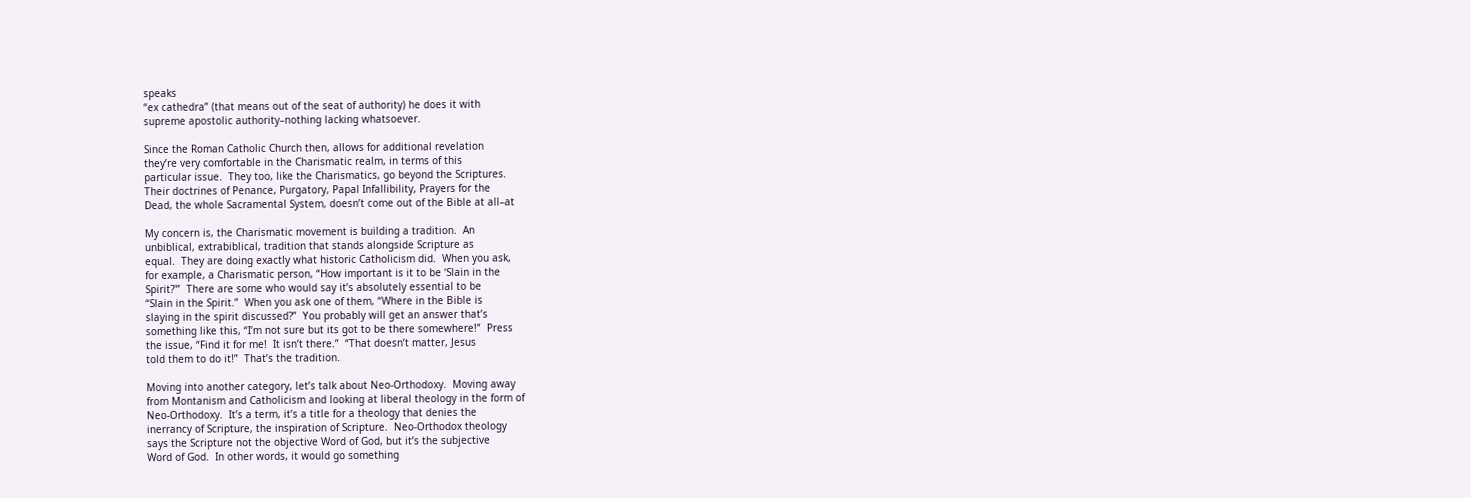speaks
“ex cathedra” (that means out of the seat of authority) he does it with
supreme apostolic authority–nothing lacking whatsoever.

Since the Roman Catholic Church then, allows for additional revelation
they’re very comfortable in the Charismatic realm, in terms of this
particular issue.  They too, like the Charismatics, go beyond the Scriptures.
Their doctrines of Penance, Purgatory, Papal Infallibility, Prayers for the
Dead, the whole Sacramental System, doesn’t come out of the Bible at all–at

My concern is, the Charismatic movement is building a tradition.  An
unbiblical, extrabiblical, tradition that stands alongside Scripture as
equal.  They are doing exactly what historic Catholicism did.  When you ask,
for example, a Charismatic person, “How important is it to be ‘Slain in the
Spirit?'”  There are some who would say it’s absolutely essential to be
“Slain in the Spirit.”  When you ask one of them, “Where in the Bible is
slaying in the spirit discussed?”  You probably will get an answer that’s
something like this, “I’m not sure but its got to be there somewhere!”  Press
the issue, “Find it for me!  It isn’t there.”  “That doesn’t matter, Jesus
told them to do it!”  That’s the tradition.

Moving into another category, let’s talk about Neo-Orthodoxy.  Moving away
from Montanism and Catholicism and looking at liberal theology in the form of
Neo-Orthodoxy.  It’s a term, it’s a title for a theology that denies the
inerrancy of Scripture, the inspiration of Scripture.  Neo-Orthodox theology
says the Scripture not the objective Word of God, but it’s the subjective
Word of God.  In other words, it would go something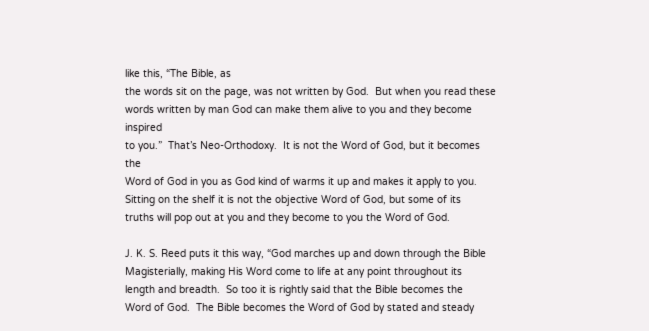like this, “The Bible, as
the words sit on the page, was not written by God.  But when you read these
words written by man God can make them alive to you and they become inspired
to you.”  That’s Neo-Orthodoxy.  It is not the Word of God, but it becomes the
Word of God in you as God kind of warms it up and makes it apply to you.
Sitting on the shelf it is not the objective Word of God, but some of its
truths will pop out at you and they become to you the Word of God.

J. K. S. Reed puts it this way, “God marches up and down through the Bible
Magisterially, making His Word come to life at any point throughout its
length and breadth.  So too it is rightly said that the Bible becomes the
Word of God.  The Bible becomes the Word of God by stated and steady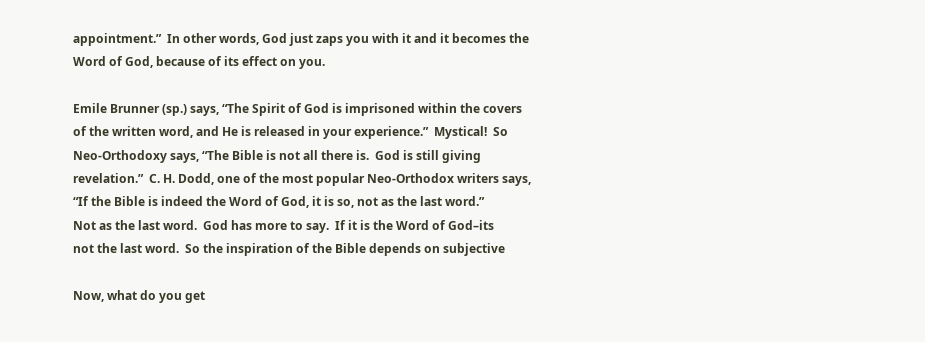appointment.”  In other words, God just zaps you with it and it becomes the
Word of God, because of its effect on you.

Emile Brunner (sp.) says, “The Spirit of God is imprisoned within the covers
of the written word, and He is released in your experience.”  Mystical!  So
Neo-Orthodoxy says, “The Bible is not all there is.  God is still giving
revelation.”  C. H. Dodd, one of the most popular Neo-Orthodox writers says,
“If the Bible is indeed the Word of God, it is so, not as the last word.”
Not as the last word.  God has more to say.  If it is the Word of God–its
not the last word.  So the inspiration of the Bible depends on subjective

Now, what do you get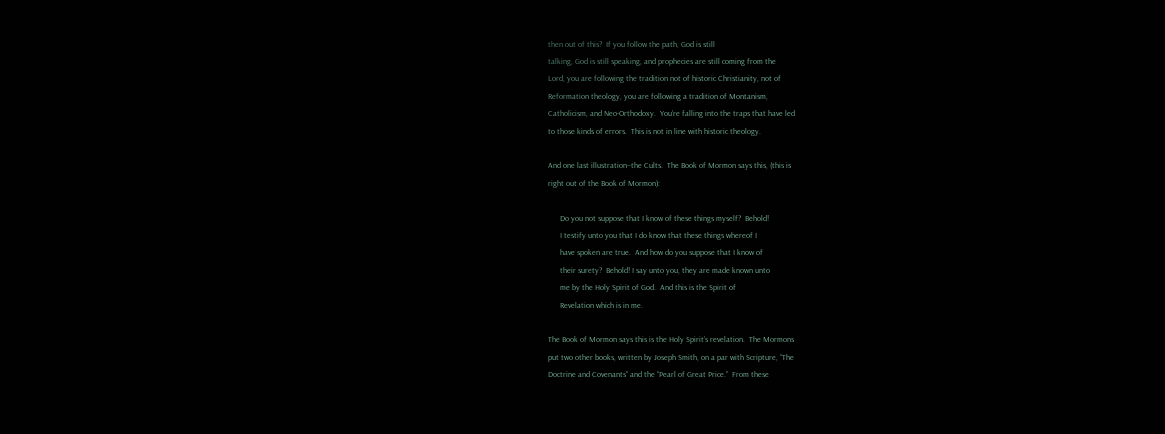then out of this?  If you follow the path, God is still
talking, God is still speaking, and prophecies are still coming from the
Lord, you are following the tradition not of historic Christianity, not of
Reformation theology, you are following a tradition of Montanism,
Catholicism, and Neo-Orthodoxy.  You’re falling into the traps that have led
to those kinds of errors.  This is not in line with historic theology.

And one last illustration–the Cults.  The Book of Mormon says this, (this is
right out of the Book of Mormon):

      Do you not suppose that I know of these things myself?  Behold!
      I testify unto you that I do know that these things whereof I
      have spoken are true.  And how do you suppose that I know of
      their surety?  Behold! I say unto you, they are made known unto
      me by the Holy Spirit of God.  And this is the Spirit of
      Revelation which is in me.

The Book of Mormon says this is the Holy Spirit’s revelation.  The Mormons
put two other books, written by Joseph Smith, on a par with Scripture, “The
Doctrine and Covenants” and the “Pearl of Great Price.”  From these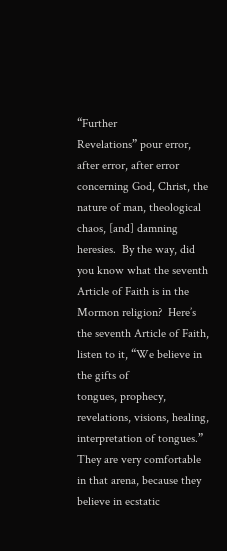“Further
Revelations” pour error, after error, after error concerning God, Christ, the
nature of man, theological chaos, [and] damning heresies.  By the way, did
you know what the seventh Article of Faith is in the Mormon religion?  Here’s
the seventh Article of Faith, listen to it, “We believe in the gifts of
tongues, prophecy, revelations, visions, healing, interpretation of tongues.”
They are very comfortable in that arena, because they believe in ecstatic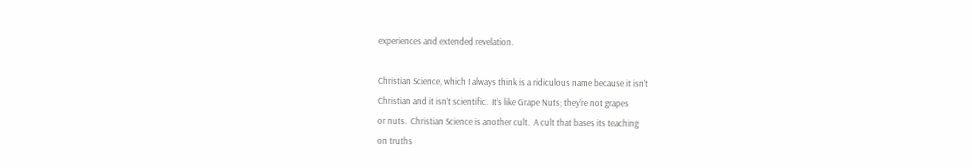experiences and extended revelation.

Christian Science, which I always think is a ridiculous name because it isn’t
Christian and it isn’t scientific.  It’s like Grape Nuts; they’re not grapes
or nuts.  Christian Science is another cult.  A cult that bases its teaching
on truths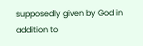supposedly given by God in addition to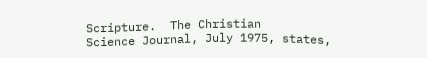Scripture.  The Christian
Science Journal, July 1975, states,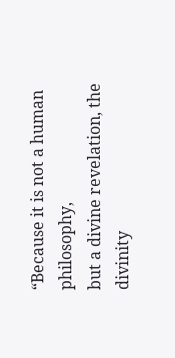“Because it is not a human philosophy,
but a divine revelation, the divinity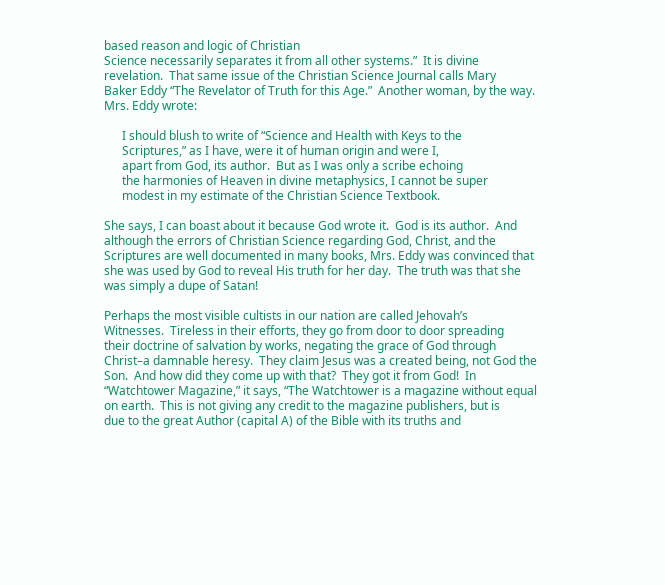based reason and logic of Christian
Science necessarily separates it from all other systems.”  It is divine
revelation.  That same issue of the Christian Science Journal calls Mary
Baker Eddy “The Revelator of Truth for this Age.”  Another woman, by the way.
Mrs. Eddy wrote:

      I should blush to write of “Science and Health with Keys to the
      Scriptures,” as I have, were it of human origin and were I,
      apart from God, its author.  But as I was only a scribe echoing
      the harmonies of Heaven in divine metaphysics, I cannot be super
      modest in my estimate of the Christian Science Textbook.

She says, I can boast about it because God wrote it.  God is its author.  And
although the errors of Christian Science regarding God, Christ, and the
Scriptures are well documented in many books, Mrs. Eddy was convinced that
she was used by God to reveal His truth for her day.  The truth was that she
was simply a dupe of Satan!

Perhaps the most visible cultists in our nation are called Jehovah’s
Witnesses.  Tireless in their efforts, they go from door to door spreading
their doctrine of salvation by works, negating the grace of God through
Christ–a damnable heresy.  They claim Jesus was a created being, not God the
Son.  And how did they come up with that?  They got it from God!  In
“Watchtower Magazine,” it says, “The Watchtower is a magazine without equal
on earth.  This is not giving any credit to the magazine publishers, but is
due to the great Author (capital A) of the Bible with its truths and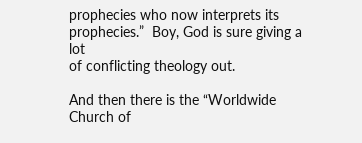prophecies who now interprets its prophecies.”  Boy, God is sure giving a lot
of conflicting theology out.

And then there is the “Worldwide Church of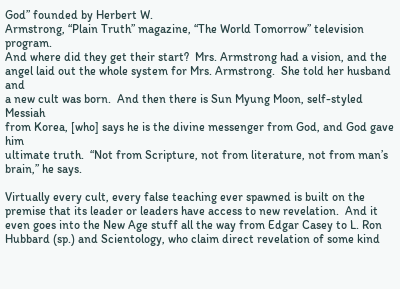God” founded by Herbert W.
Armstrong, “Plain Truth” magazine, “The World Tomorrow” television program.
And where did they get their start?  Mrs. Armstrong had a vision, and the
angel laid out the whole system for Mrs. Armstrong.  She told her husband and
a new cult was born.  And then there is Sun Myung Moon, self-styled Messiah
from Korea, [who] says he is the divine messenger from God, and God gave him
ultimate truth.  “Not from Scripture, not from literature, not from man’s
brain,” he says.

Virtually every cult, every false teaching ever spawned is built on the
premise that its leader or leaders have access to new revelation.  And it
even goes into the New Age stuff all the way from Edgar Casey to L. Ron
Hubbard (sp.) and Scientology, who claim direct revelation of some kind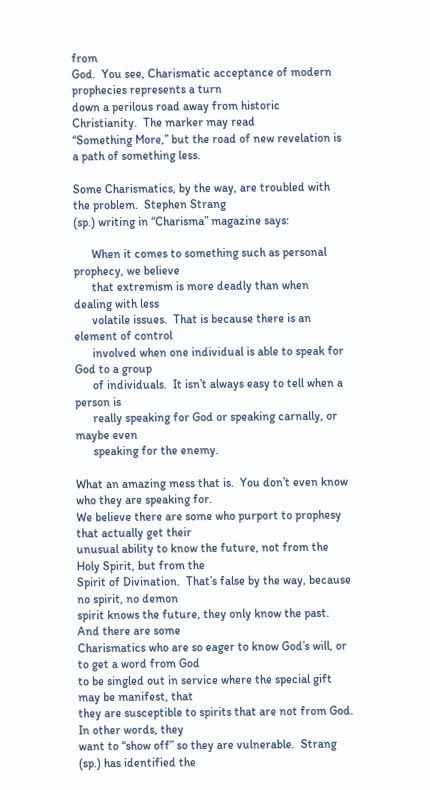from
God.  You see, Charismatic acceptance of modern prophecies represents a turn
down a perilous road away from historic Christianity.  The marker may read
“Something More,” but the road of new revelation is a path of something less.

Some Charismatics, by the way, are troubled with the problem.  Stephen Strang
(sp.) writing in “Charisma” magazine says:

      When it comes to something such as personal prophecy, we believe
      that extremism is more deadly than when dealing with less
      volatile issues.  That is because there is an element of control
      involved when one individual is able to speak for God to a group
      of individuals.  It isn’t always easy to tell when a person is
      really speaking for God or speaking carnally, or maybe even
      speaking for the enemy.

What an amazing mess that is.  You don’t even know who they are speaking for.
We believe there are some who purport to prophesy that actually get their
unusual ability to know the future, not from the Holy Spirit, but from the
Spirit of Divination.  That’s false by the way, because no spirit, no demon
spirit knows the future, they only know the past.  And there are some
Charismatics who are so eager to know God’s will, or to get a word from God
to be singled out in service where the special gift may be manifest, that
they are susceptible to spirits that are not from God.  In other words, they
want to “show off” so they are vulnerable.  Strang (sp.) has identified the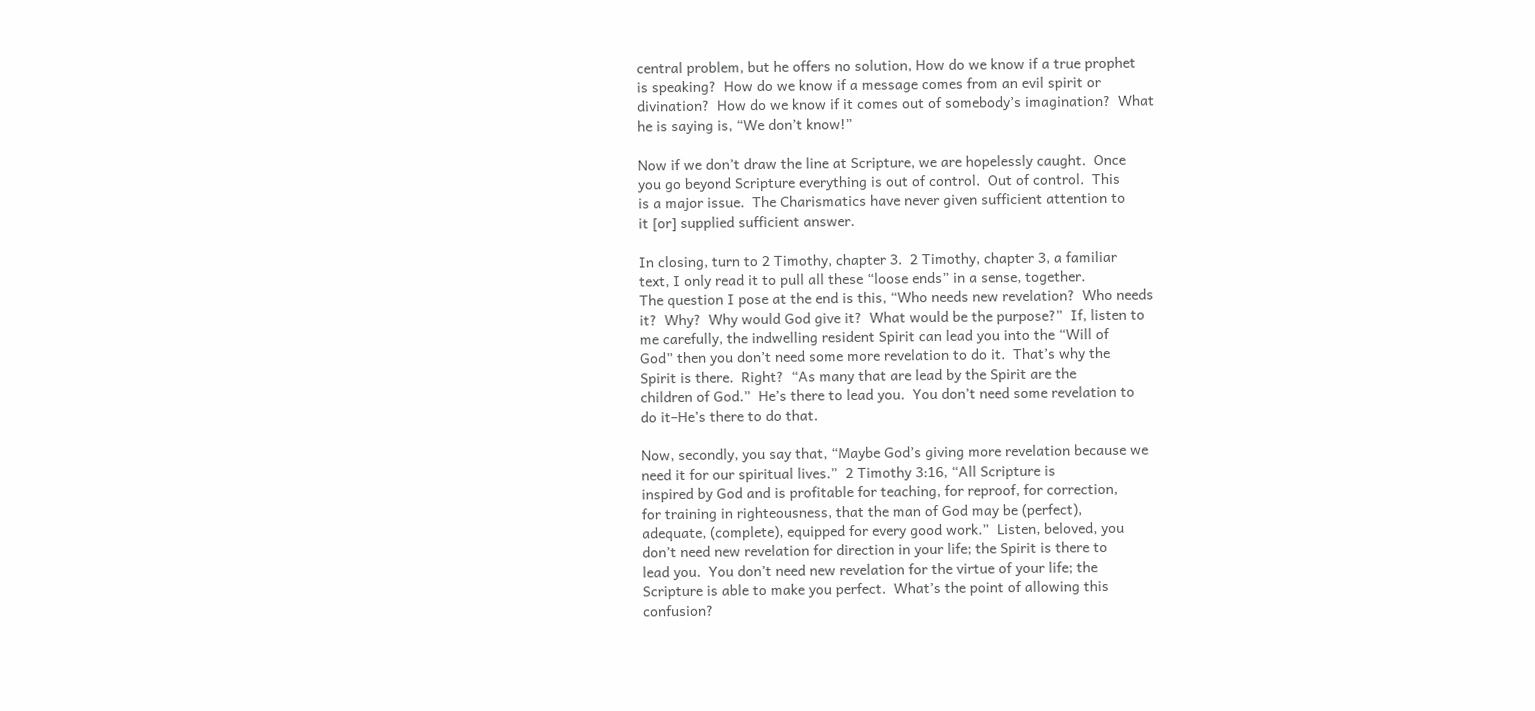central problem, but he offers no solution, How do we know if a true prophet
is speaking?  How do we know if a message comes from an evil spirit or
divination?  How do we know if it comes out of somebody’s imagination?  What
he is saying is, “We don’t know!”

Now if we don’t draw the line at Scripture, we are hopelessly caught.  Once
you go beyond Scripture everything is out of control.  Out of control.  This
is a major issue.  The Charismatics have never given sufficient attention to
it [or] supplied sufficient answer.

In closing, turn to 2 Timothy, chapter 3.  2 Timothy, chapter 3, a familiar
text, I only read it to pull all these “loose ends” in a sense, together.
The question I pose at the end is this, “Who needs new revelation?  Who needs
it?  Why?  Why would God give it?  What would be the purpose?”  If, listen to
me carefully, the indwelling resident Spirit can lead you into the “Will of
God” then you don’t need some more revelation to do it.  That’s why the
Spirit is there.  Right?  “As many that are lead by the Spirit are the
children of God.”  He’s there to lead you.  You don’t need some revelation to
do it–He’s there to do that.

Now, secondly, you say that, “Maybe God’s giving more revelation because we
need it for our spiritual lives.”  2 Timothy 3:16, “All Scripture is
inspired by God and is profitable for teaching, for reproof, for correction,
for training in righteousness, that the man of God may be (perfect),
adequate, (complete), equipped for every good work.”  Listen, beloved, you
don’t need new revelation for direction in your life; the Spirit is there to
lead you.  You don’t need new revelation for the virtue of your life; the
Scripture is able to make you perfect.  What’s the point of allowing this
confusion?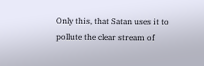Only this, that Satan uses it to pollute the clear stream of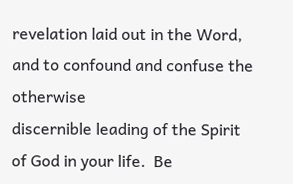revelation laid out in the Word, and to confound and confuse the otherwise
discernible leading of the Spirit of God in your life.  Be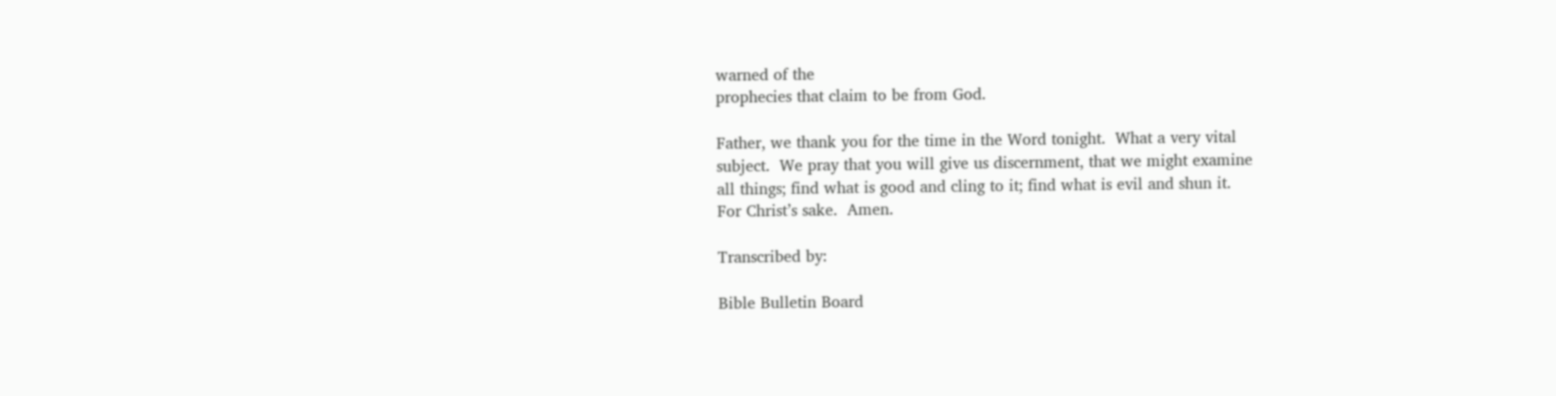warned of the
prophecies that claim to be from God.

Father, we thank you for the time in the Word tonight.  What a very vital
subject.  We pray that you will give us discernment, that we might examine
all things; find what is good and cling to it; find what is evil and shun it.
For Christ’s sake.  Amen.

Transcribed by:

Bible Bulletin Board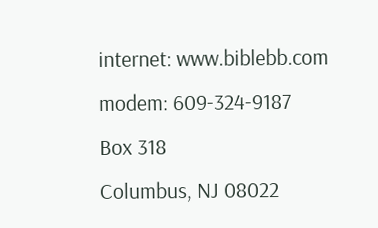internet: www.biblebb.com
modem: 609-324-9187
Box 318
Columbus, NJ 08022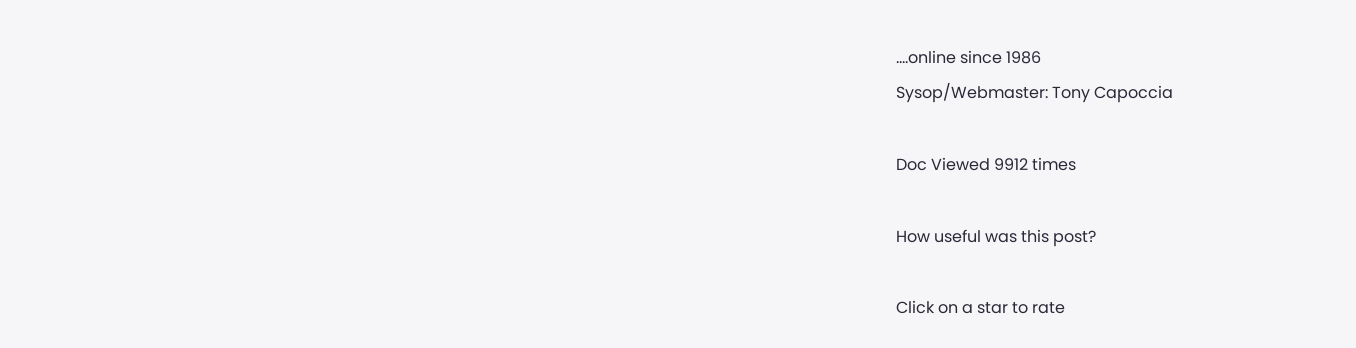….online since 1986
Sysop/Webmaster: Tony Capoccia

Doc Viewed 9912 times

How useful was this post?

Click on a star to rate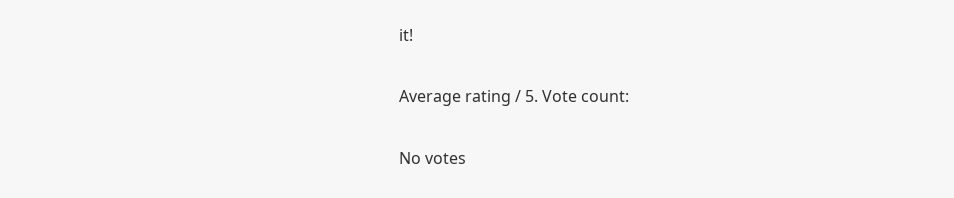it!

Average rating / 5. Vote count:

No votes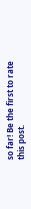so far! Be the first to rate this post.